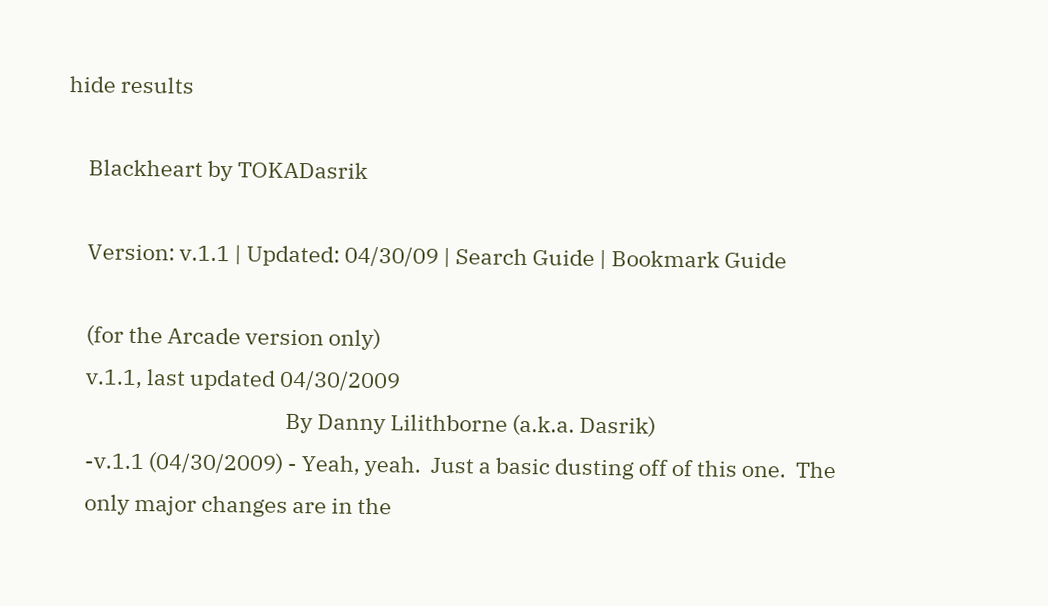hide results

    Blackheart by TOKADasrik

    Version: v.1.1 | Updated: 04/30/09 | Search Guide | Bookmark Guide

    (for the Arcade version only)
    v.1.1, last updated 04/30/2009
                                            By Danny Lilithborne (a.k.a. Dasrik)
    -v.1.1 (04/30/2009) - Yeah, yeah.  Just a basic dusting off of this one.  The
    only major changes are in the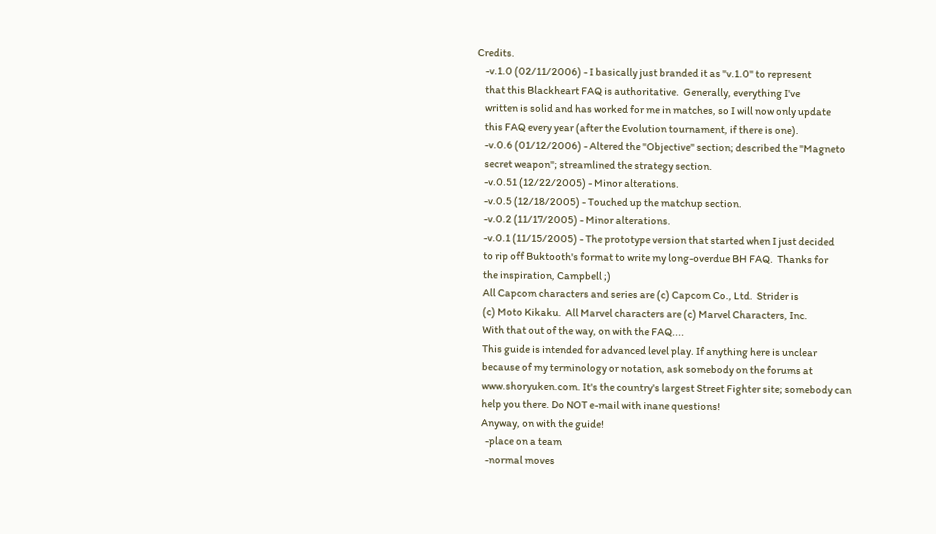Credits.
    -v.1.0 (02/11/2006) - I basically just branded it as "v.1.0" to represent
    that this Blackheart FAQ is authoritative.  Generally, everything I've
    written is solid and has worked for me in matches, so I will now only update
    this FAQ every year (after the Evolution tournament, if there is one).
    -v.0.6 (01/12/2006) - Altered the "Objective" section; described the "Magneto
    secret weapon"; streamlined the strategy section.
    -v.0.51 (12/22/2005) - Minor alterations.
    -v.0.5 (12/18/2005) - Touched up the matchup section.
    -v.0.2 (11/17/2005) - Minor alterations.
    -v.0.1 (11/15/2005) - The prototype version that started when I just decided
    to rip off Buktooth's format to write my long-overdue BH FAQ.  Thanks for
    the inspiration, Campbell ;)
    All Capcom characters and series are (c) Capcom Co., Ltd.  Strider is
    (c) Moto Kikaku.  All Marvel characters are (c) Marvel Characters, Inc.
    With that out of the way, on with the FAQ....
    This guide is intended for advanced level play. If anything here is unclear
    because of my terminology or notation, ask somebody on the forums at
    www.shoryuken.com. It's the country's largest Street Fighter site; somebody can
    help you there. Do NOT e-mail with inane questions!
    Anyway, on with the guide!
      -place on a team
      -normal moves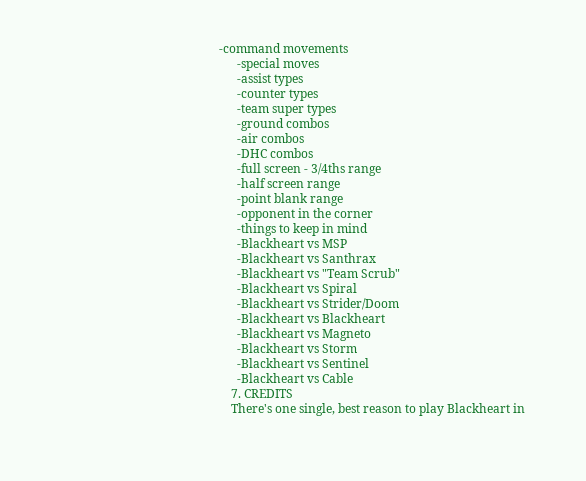-command movements
      -special moves
      -assist types
      -counter types
      -team super types
      -ground combos
      -air combos
      -DHC combos
      -full screen - 3/4ths range
      -half screen range
      -point blank range
      -opponent in the corner
      -things to keep in mind
      -Blackheart vs MSP
      -Blackheart vs Santhrax
      -Blackheart vs "Team Scrub"
      -Blackheart vs Spiral
      -Blackheart vs Strider/Doom
      -Blackheart vs Blackheart
      -Blackheart vs Magneto
      -Blackheart vs Storm
      -Blackheart vs Sentinel
      -Blackheart vs Cable
    7. CREDITS
    There's one single, best reason to play Blackheart in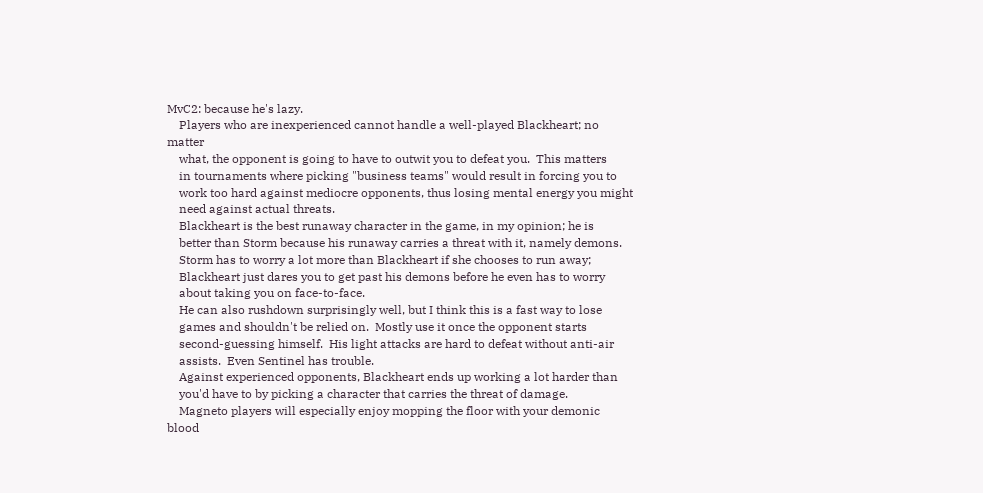MvC2: because he's lazy.
    Players who are inexperienced cannot handle a well-played Blackheart; no matter
    what, the opponent is going to have to outwit you to defeat you.  This matters
    in tournaments where picking "business teams" would result in forcing you to
    work too hard against mediocre opponents, thus losing mental energy you might
    need against actual threats.
    Blackheart is the best runaway character in the game, in my opinion; he is
    better than Storm because his runaway carries a threat with it, namely demons.
    Storm has to worry a lot more than Blackheart if she chooses to run away;
    Blackheart just dares you to get past his demons before he even has to worry
    about taking you on face-to-face.
    He can also rushdown surprisingly well, but I think this is a fast way to lose
    games and shouldn't be relied on.  Mostly use it once the opponent starts
    second-guessing himself.  His light attacks are hard to defeat without anti-air
    assists.  Even Sentinel has trouble.
    Against experienced opponents, Blackheart ends up working a lot harder than
    you'd have to by picking a character that carries the threat of damage.
    Magneto players will especially enjoy mopping the floor with your demonic blood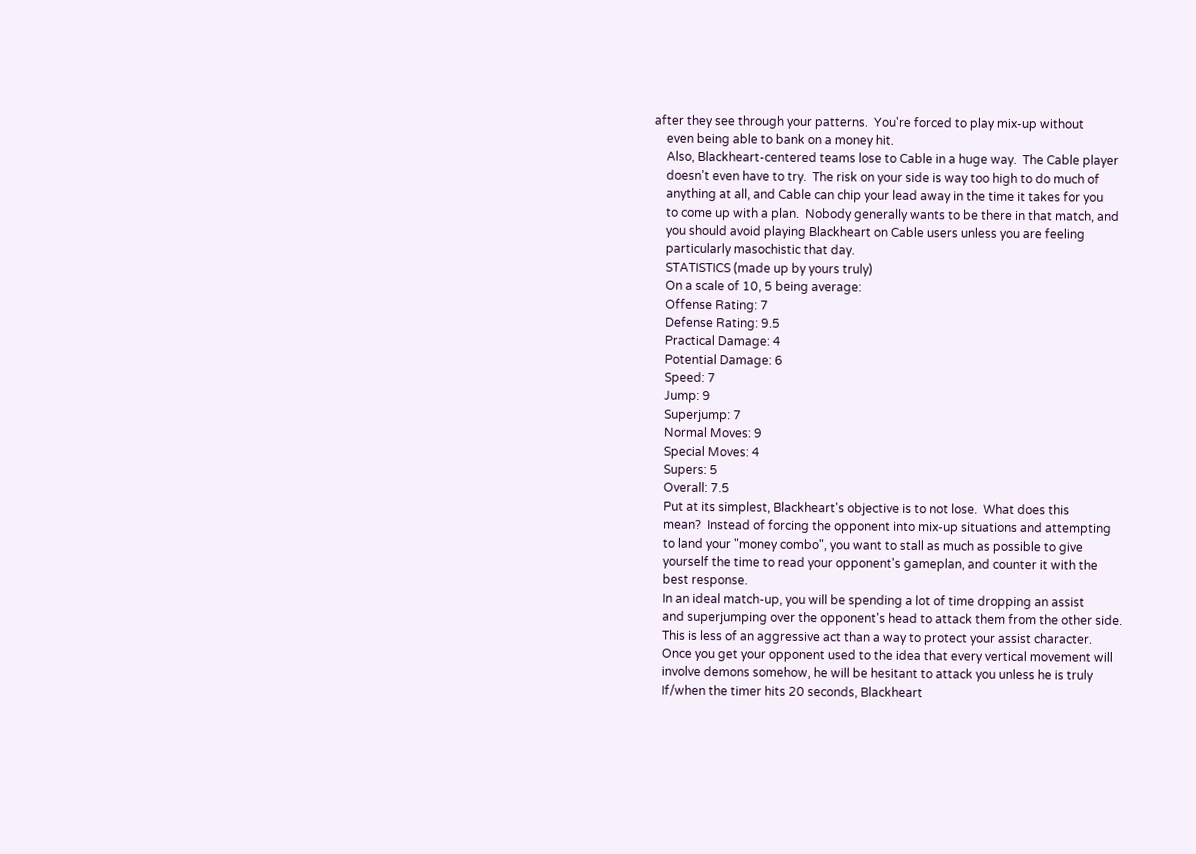after they see through your patterns.  You're forced to play mix-up without
    even being able to bank on a money hit.
    Also, Blackheart-centered teams lose to Cable in a huge way.  The Cable player
    doesn't even have to try.  The risk on your side is way too high to do much of
    anything at all, and Cable can chip your lead away in the time it takes for you
    to come up with a plan.  Nobody generally wants to be there in that match, and
    you should avoid playing Blackheart on Cable users unless you are feeling
    particularly masochistic that day.
    STATISTICS (made up by yours truly)
    On a scale of 10, 5 being average:
    Offense Rating: 7
    Defense Rating: 9.5
    Practical Damage: 4
    Potential Damage: 6
    Speed: 7
    Jump: 9
    Superjump: 7
    Normal Moves: 9
    Special Moves: 4
    Supers: 5
    Overall: 7.5
    Put at its simplest, Blackheart's objective is to not lose.  What does this
    mean?  Instead of forcing the opponent into mix-up situations and attempting
    to land your "money combo", you want to stall as much as possible to give
    yourself the time to read your opponent's gameplan, and counter it with the
    best response.
    In an ideal match-up, you will be spending a lot of time dropping an assist
    and superjumping over the opponent's head to attack them from the other side.
    This is less of an aggressive act than a way to protect your assist character.
    Once you get your opponent used to the idea that every vertical movement will
    involve demons somehow, he will be hesitant to attack you unless he is truly
    If/when the timer hits 20 seconds, Blackheart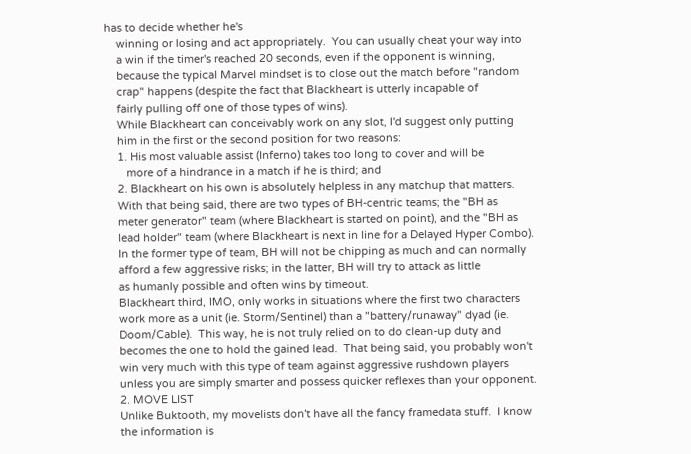has to decide whether he's
    winning or losing and act appropriately.  You can usually cheat your way into
    a win if the timer's reached 20 seconds, even if the opponent is winning,
    because the typical Marvel mindset is to close out the match before "random
    crap" happens (despite the fact that Blackheart is utterly incapable of
    fairly pulling off one of those types of wins).
    While Blackheart can conceivably work on any slot, I'd suggest only putting
    him in the first or the second position for two reasons:
    1. His most valuable assist (Inferno) takes too long to cover and will be
       more of a hindrance in a match if he is third; and
    2. Blackheart on his own is absolutely helpless in any matchup that matters.
    With that being said, there are two types of BH-centric teams; the "BH as
    meter generator" team (where Blackheart is started on point), and the "BH as
    lead holder" team (where Blackheart is next in line for a Delayed Hyper Combo).
    In the former type of team, BH will not be chipping as much and can normally
    afford a few aggressive risks; in the latter, BH will try to attack as little
    as humanly possible and often wins by timeout.
    Blackheart third, IMO, only works in situations where the first two characters
    work more as a unit (ie. Storm/Sentinel) than a "battery/runaway" dyad (ie.
    Doom/Cable).  This way, he is not truly relied on to do clean-up duty and
    becomes the one to hold the gained lead.  That being said, you probably won't
    win very much with this type of team against aggressive rushdown players
    unless you are simply smarter and possess quicker reflexes than your opponent.
    2. MOVE LIST
    Unlike Buktooth, my movelists don't have all the fancy framedata stuff.  I know
    the information is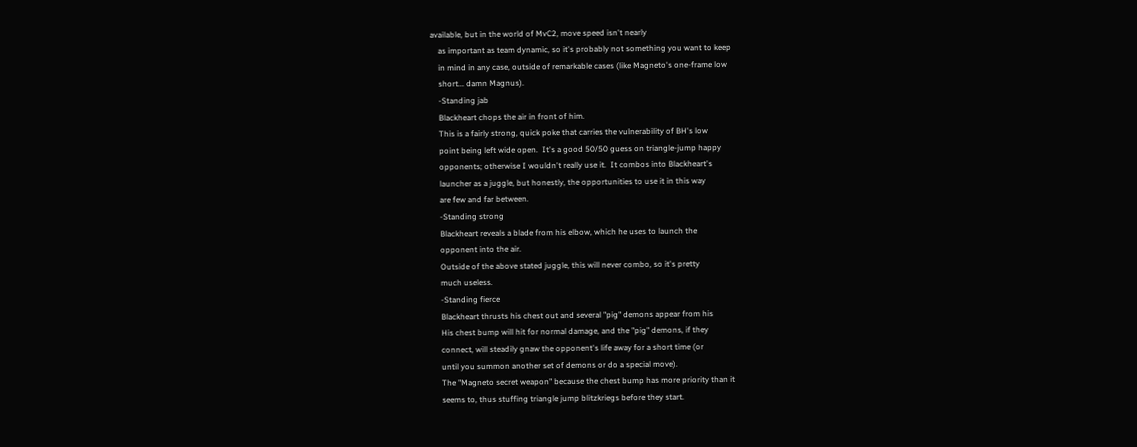available, but in the world of MvC2, move speed isn't nearly
    as important as team dynamic, so it's probably not something you want to keep
    in mind in any case, outside of remarkable cases (like Magneto's one-frame low
    short... damn Magnus).
    -Standing jab
    Blackheart chops the air in front of him.
    This is a fairly strong, quick poke that carries the vulnerability of BH's low
    point being left wide open.  It's a good 50/50 guess on triangle-jump happy
    opponents; otherwise I wouldn't really use it.  It combos into Blackheart's
    launcher as a juggle, but honestly, the opportunities to use it in this way
    are few and far between.
    -Standing strong
    Blackheart reveals a blade from his elbow, which he uses to launch the
    opponent into the air.
    Outside of the above stated juggle, this will never combo, so it's pretty
    much useless.
    -Standing fierce
    Blackheart thrusts his chest out and several "pig" demons appear from his
    His chest bump will hit for normal damage, and the "pig" demons, if they
    connect, will steadily gnaw the opponent's life away for a short time (or
    until you summon another set of demons or do a special move).
    The "Magneto secret weapon" because the chest bump has more priority than it
    seems to, thus stuffing triangle jump blitzkriegs before they start.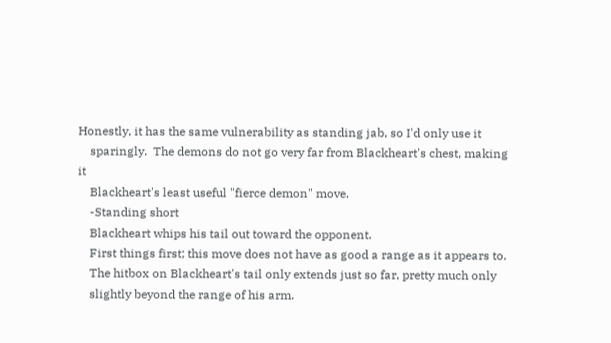Honestly, it has the same vulnerability as standing jab, so I'd only use it
    sparingly.  The demons do not go very far from Blackheart's chest, making it
    Blackheart's least useful "fierce demon" move.
    -Standing short
    Blackheart whips his tail out toward the opponent.
    First things first; this move does not have as good a range as it appears to.
    The hitbox on Blackheart's tail only extends just so far, pretty much only
    slightly beyond the range of his arm.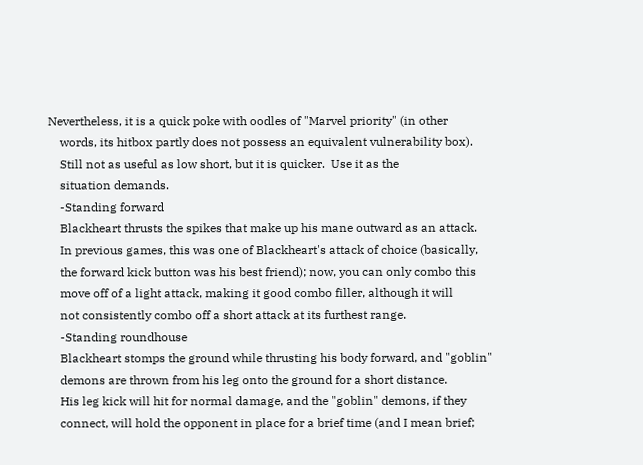Nevertheless, it is a quick poke with oodles of "Marvel priority" (in other
    words, its hitbox partly does not possess an equivalent vulnerability box).
    Still not as useful as low short, but it is quicker.  Use it as the
    situation demands.
    -Standing forward
    Blackheart thrusts the spikes that make up his mane outward as an attack.
    In previous games, this was one of Blackheart's attack of choice (basically,
    the forward kick button was his best friend); now, you can only combo this
    move off of a light attack, making it good combo filler, although it will
    not consistently combo off a short attack at its furthest range.
    -Standing roundhouse
    Blackheart stomps the ground while thrusting his body forward, and "goblin"
    demons are thrown from his leg onto the ground for a short distance.
    His leg kick will hit for normal damage, and the "goblin" demons, if they
    connect, will hold the opponent in place for a brief time (and I mean brief;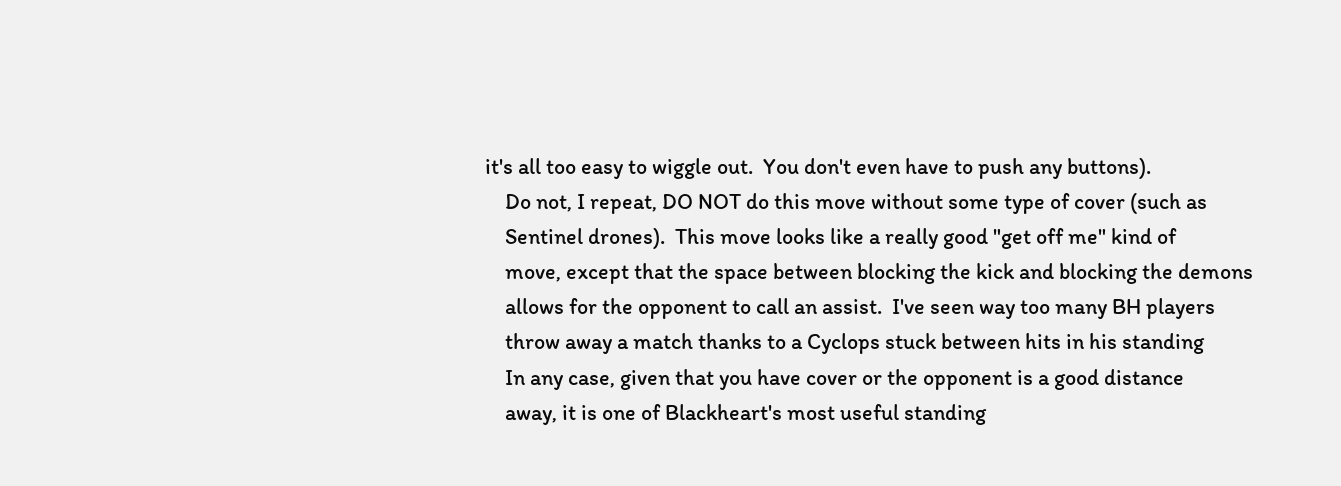it's all too easy to wiggle out.  You don't even have to push any buttons).
    Do not, I repeat, DO NOT do this move without some type of cover (such as
    Sentinel drones).  This move looks like a really good "get off me" kind of
    move, except that the space between blocking the kick and blocking the demons
    allows for the opponent to call an assist.  I've seen way too many BH players
    throw away a match thanks to a Cyclops stuck between hits in his standing
    In any case, given that you have cover or the opponent is a good distance
    away, it is one of Blackheart's most useful standing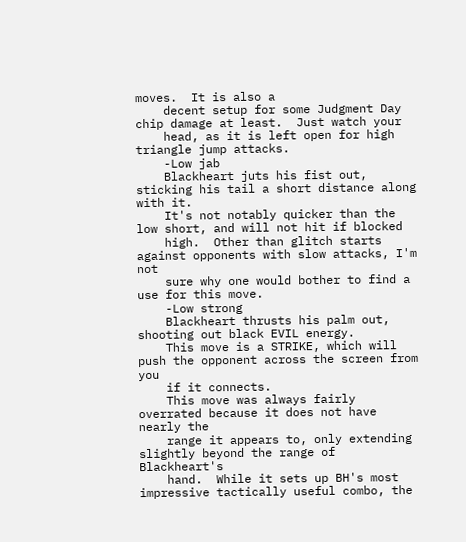moves.  It is also a
    decent setup for some Judgment Day chip damage at least.  Just watch your
    head, as it is left open for high triangle jump attacks.
    -Low jab
    Blackheart juts his fist out, sticking his tail a short distance along with it.
    It's not notably quicker than the low short, and will not hit if blocked
    high.  Other than glitch starts against opponents with slow attacks, I'm not
    sure why one would bother to find a use for this move.
    -Low strong
    Blackheart thrusts his palm out, shooting out black EVIL energy.
    This move is a STRIKE, which will push the opponent across the screen from you
    if it connects.
    This move was always fairly overrated because it does not have nearly the
    range it appears to, only extending slightly beyond the range of Blackheart's
    hand.  While it sets up BH's most impressive tactically useful combo, the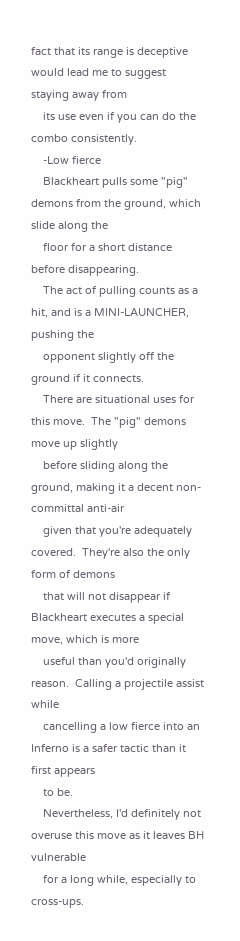fact that its range is deceptive would lead me to suggest staying away from
    its use even if you can do the combo consistently.
    -Low fierce
    Blackheart pulls some "pig" demons from the ground, which slide along the
    floor for a short distance before disappearing.
    The act of pulling counts as a hit, and is a MINI-LAUNCHER, pushing the
    opponent slightly off the ground if it connects.
    There are situational uses for this move.  The "pig" demons move up slightly
    before sliding along the ground, making it a decent non-committal anti-air
    given that you're adequately covered.  They're also the only form of demons
    that will not disappear if Blackheart executes a special move, which is more
    useful than you'd originally reason.  Calling a projectile assist while
    cancelling a low fierce into an Inferno is a safer tactic than it first appears
    to be.
    Nevertheless, I'd definitely not overuse this move as it leaves BH vulnerable
    for a long while, especially to cross-ups.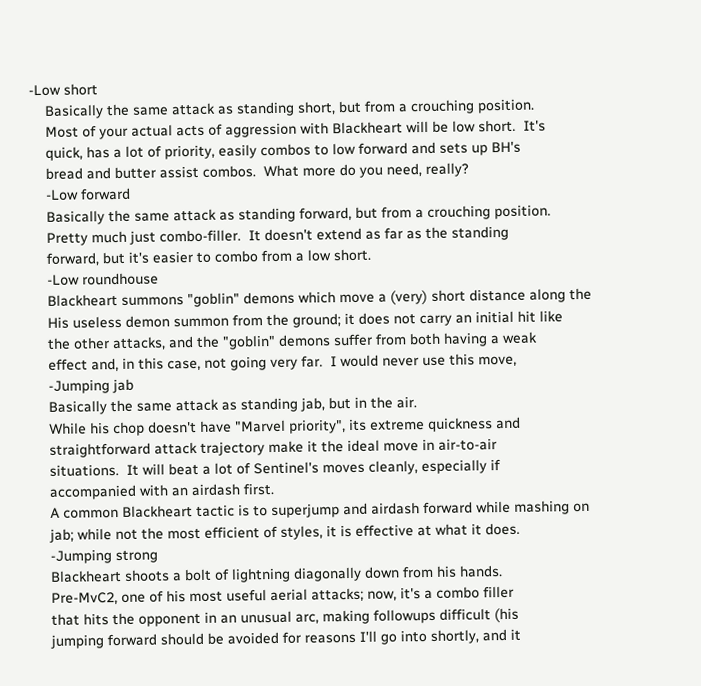-Low short
    Basically the same attack as standing short, but from a crouching position.
    Most of your actual acts of aggression with Blackheart will be low short.  It's
    quick, has a lot of priority, easily combos to low forward and sets up BH's
    bread and butter assist combos.  What more do you need, really?
    -Low forward
    Basically the same attack as standing forward, but from a crouching position.
    Pretty much just combo-filler.  It doesn't extend as far as the standing
    forward, but it's easier to combo from a low short.
    -Low roundhouse
    Blackheart summons "goblin" demons which move a (very) short distance along the
    His useless demon summon from the ground; it does not carry an initial hit like
    the other attacks, and the "goblin" demons suffer from both having a weak
    effect and, in this case, not going very far.  I would never use this move,
    -Jumping jab
    Basically the same attack as standing jab, but in the air.
    While his chop doesn't have "Marvel priority", its extreme quickness and
    straightforward attack trajectory make it the ideal move in air-to-air
    situations.  It will beat a lot of Sentinel's moves cleanly, especially if
    accompanied with an airdash first.
    A common Blackheart tactic is to superjump and airdash forward while mashing on
    jab; while not the most efficient of styles, it is effective at what it does.
    -Jumping strong
    Blackheart shoots a bolt of lightning diagonally down from his hands.
    Pre-MvC2, one of his most useful aerial attacks; now, it's a combo filler
    that hits the opponent in an unusual arc, making followups difficult (his
    jumping forward should be avoided for reasons I'll go into shortly, and it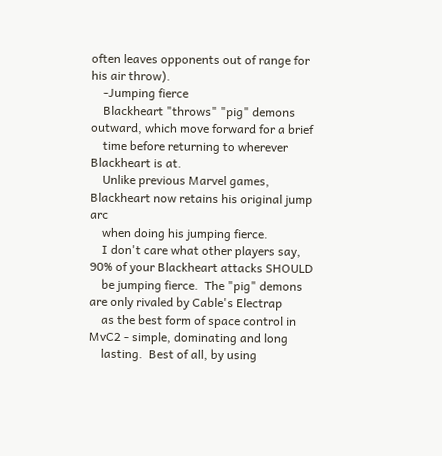often leaves opponents out of range for his air throw).
    -Jumping fierce
    Blackheart "throws" "pig" demons outward, which move forward for a brief
    time before returning to wherever Blackheart is at.
    Unlike previous Marvel games, Blackheart now retains his original jump arc
    when doing his jumping fierce.
    I don't care what other players say, 90% of your Blackheart attacks SHOULD
    be jumping fierce.  The "pig" demons are only rivaled by Cable's Electrap
    as the best form of space control in MvC2 - simple, dominating and long
    lasting.  Best of all, by using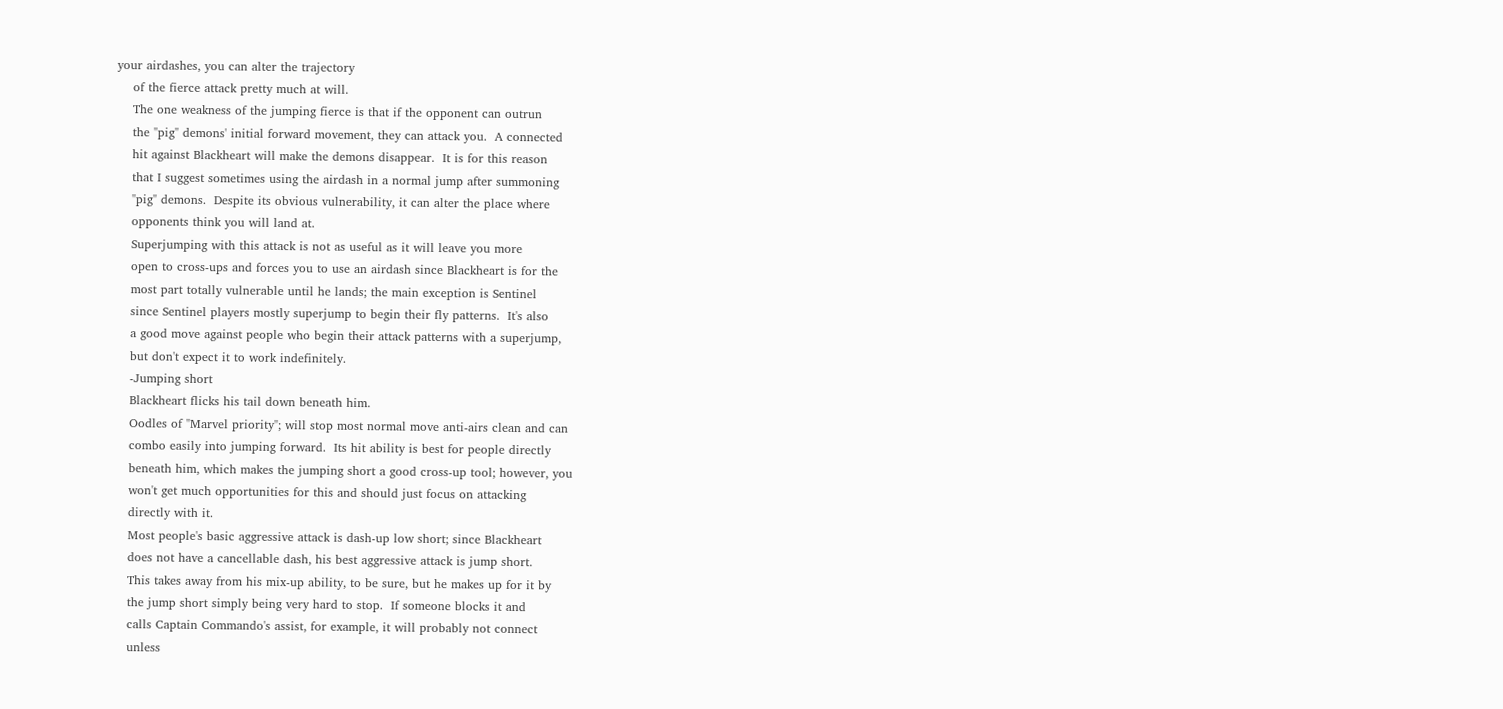your airdashes, you can alter the trajectory
    of the fierce attack pretty much at will.
    The one weakness of the jumping fierce is that if the opponent can outrun
    the "pig" demons' initial forward movement, they can attack you.  A connected
    hit against Blackheart will make the demons disappear.  It is for this reason
    that I suggest sometimes using the airdash in a normal jump after summoning
    "pig" demons.  Despite its obvious vulnerability, it can alter the place where
    opponents think you will land at.
    Superjumping with this attack is not as useful as it will leave you more
    open to cross-ups and forces you to use an airdash since Blackheart is for the
    most part totally vulnerable until he lands; the main exception is Sentinel
    since Sentinel players mostly superjump to begin their fly patterns.  It's also
    a good move against people who begin their attack patterns with a superjump,
    but don't expect it to work indefinitely.
    -Jumping short
    Blackheart flicks his tail down beneath him.
    Oodles of "Marvel priority"; will stop most normal move anti-airs clean and can
    combo easily into jumping forward.  Its hit ability is best for people directly
    beneath him, which makes the jumping short a good cross-up tool; however, you
    won't get much opportunities for this and should just focus on attacking
    directly with it.
    Most people's basic aggressive attack is dash-up low short; since Blackheart
    does not have a cancellable dash, his best aggressive attack is jump short.
    This takes away from his mix-up ability, to be sure, but he makes up for it by
    the jump short simply being very hard to stop.  If someone blocks it and
    calls Captain Commando's assist, for example, it will probably not connect
    unless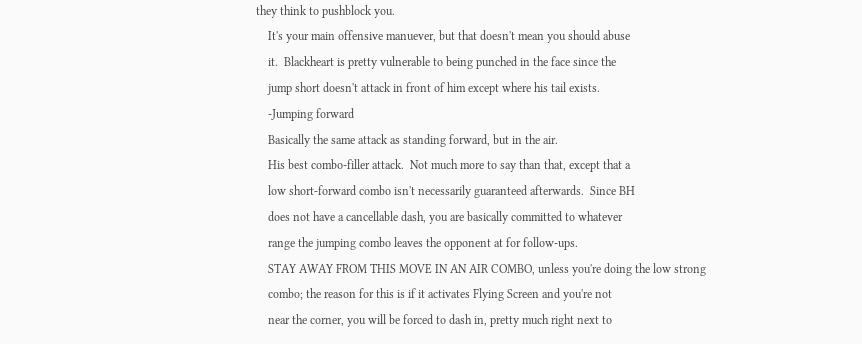they think to pushblock you.
    It's your main offensive manuever, but that doesn't mean you should abuse
    it.  Blackheart is pretty vulnerable to being punched in the face since the
    jump short doesn't attack in front of him except where his tail exists.
    -Jumping forward
    Basically the same attack as standing forward, but in the air.
    His best combo-filler attack.  Not much more to say than that, except that a
    low short-forward combo isn't necessarily guaranteed afterwards.  Since BH
    does not have a cancellable dash, you are basically committed to whatever
    range the jumping combo leaves the opponent at for follow-ups.
    STAY AWAY FROM THIS MOVE IN AN AIR COMBO, unless you're doing the low strong
    combo; the reason for this is if it activates Flying Screen and you're not
    near the corner, you will be forced to dash in, pretty much right next to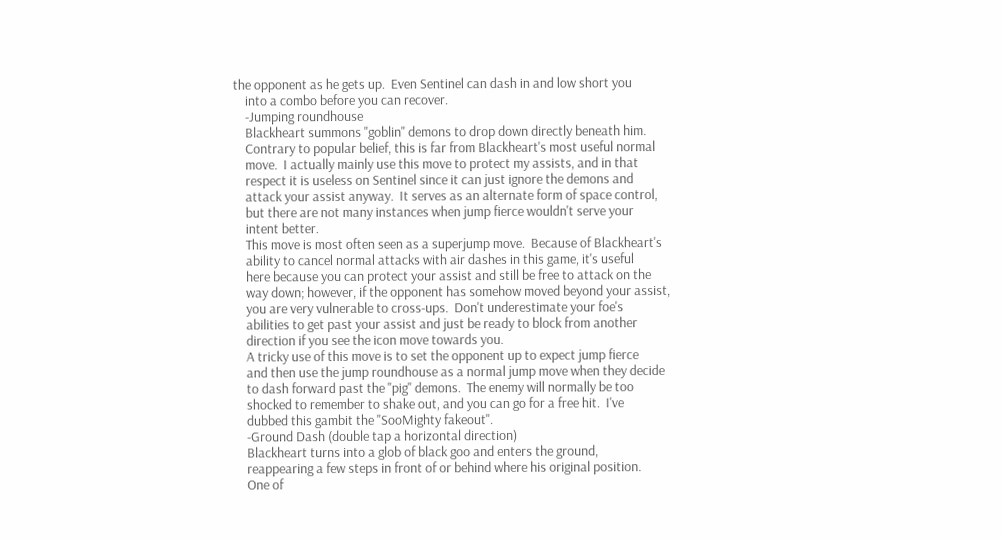the opponent as he gets up.  Even Sentinel can dash in and low short you
    into a combo before you can recover.
    -Jumping roundhouse
    Blackheart summons "goblin" demons to drop down directly beneath him.
    Contrary to popular belief, this is far from Blackheart's most useful normal
    move.  I actually mainly use this move to protect my assists, and in that
    respect it is useless on Sentinel since it can just ignore the demons and
    attack your assist anyway.  It serves as an alternate form of space control,
    but there are not many instances when jump fierce wouldn't serve your
    intent better.
    This move is most often seen as a superjump move.  Because of Blackheart's
    ability to cancel normal attacks with air dashes in this game, it's useful
    here because you can protect your assist and still be free to attack on the
    way down; however, if the opponent has somehow moved beyond your assist,
    you are very vulnerable to cross-ups.  Don't underestimate your foe's
    abilities to get past your assist and just be ready to block from another
    direction if you see the icon move towards you.
    A tricky use of this move is to set the opponent up to expect jump fierce
    and then use the jump roundhouse as a normal jump move when they decide
    to dash forward past the "pig" demons.  The enemy will normally be too
    shocked to remember to shake out, and you can go for a free hit.  I've
    dubbed this gambit the "SooMighty fakeout".
    -Ground Dash (double tap a horizontal direction)
    Blackheart turns into a glob of black goo and enters the ground,
    reappearing a few steps in front of or behind where his original position.
    One of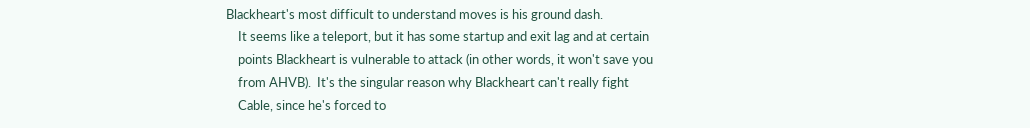Blackheart's most difficult to understand moves is his ground dash.
    It seems like a teleport, but it has some startup and exit lag and at certain
    points Blackheart is vulnerable to attack (in other words, it won't save you
    from AHVB).  It's the singular reason why Blackheart can't really fight
    Cable, since he's forced to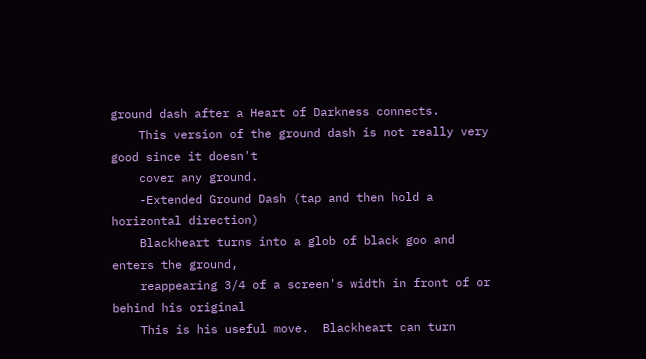ground dash after a Heart of Darkness connects.
    This version of the ground dash is not really very good since it doesn't
    cover any ground.
    -Extended Ground Dash (tap and then hold a horizontal direction)
    Blackheart turns into a glob of black goo and enters the ground,
    reappearing 3/4 of a screen's width in front of or behind his original
    This is his useful move.  Blackheart can turn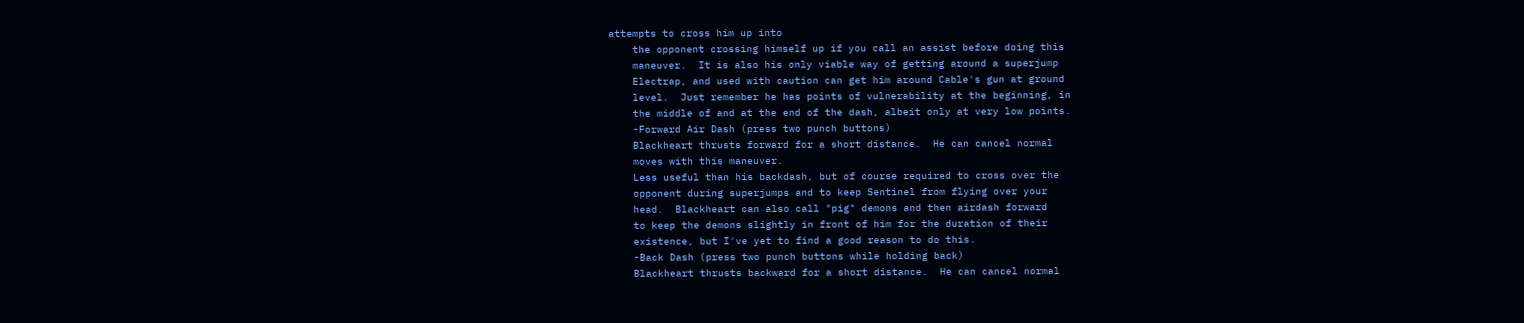attempts to cross him up into
    the opponent crossing himself up if you call an assist before doing this
    maneuver.  It is also his only viable way of getting around a superjump
    Electrap, and used with caution can get him around Cable's gun at ground
    level.  Just remember he has points of vulnerability at the beginning, in
    the middle of and at the end of the dash, albeit only at very low points.
    -Forward Air Dash (press two punch buttons)
    Blackheart thrusts forward for a short distance.  He can cancel normal
    moves with this maneuver.
    Less useful than his backdash, but of course required to cross over the
    opponent during superjumps and to keep Sentinel from flying over your
    head.  Blackheart can also call "pig" demons and then airdash forward
    to keep the demons slightly in front of him for the duration of their
    existence, but I've yet to find a good reason to do this.
    -Back Dash (press two punch buttons while holding back)
    Blackheart thrusts backward for a short distance.  He can cancel normal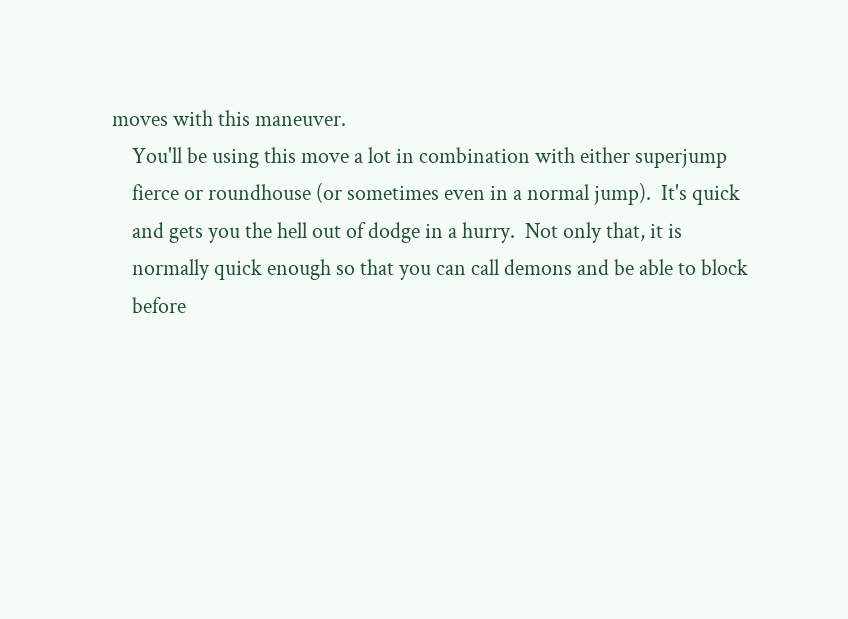moves with this maneuver.
    You'll be using this move a lot in combination with either superjump
    fierce or roundhouse (or sometimes even in a normal jump).  It's quick
    and gets you the hell out of dodge in a hurry.  Not only that, it is
    normally quick enough so that you can call demons and be able to block
    before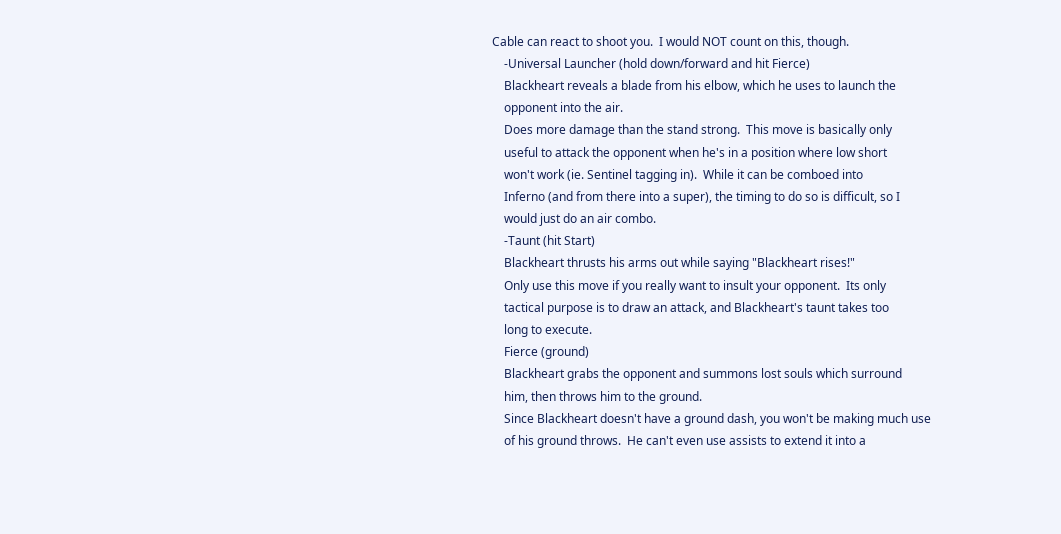Cable can react to shoot you.  I would NOT count on this, though.
    -Universal Launcher (hold down/forward and hit Fierce)
    Blackheart reveals a blade from his elbow, which he uses to launch the
    opponent into the air.
    Does more damage than the stand strong.  This move is basically only
    useful to attack the opponent when he's in a position where low short
    won't work (ie. Sentinel tagging in).  While it can be comboed into
    Inferno (and from there into a super), the timing to do so is difficult, so I
    would just do an air combo.
    -Taunt (hit Start)
    Blackheart thrusts his arms out while saying "Blackheart rises!"
    Only use this move if you really want to insult your opponent.  Its only
    tactical purpose is to draw an attack, and Blackheart's taunt takes too
    long to execute.
    Fierce (ground)
    Blackheart grabs the opponent and summons lost souls which surround
    him, then throws him to the ground.
    Since Blackheart doesn't have a ground dash, you won't be making much use
    of his ground throws.  He can't even use assists to extend it into a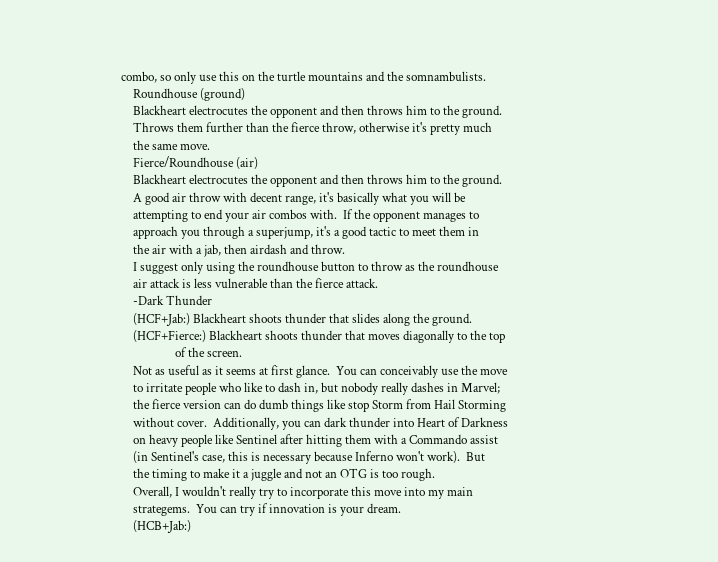combo, so only use this on the turtle mountains and the somnambulists.
    Roundhouse (ground)
    Blackheart electrocutes the opponent and then throws him to the ground.
    Throws them further than the fierce throw, otherwise it's pretty much
    the same move.
    Fierce/Roundhouse (air)
    Blackheart electrocutes the opponent and then throws him to the ground.
    A good air throw with decent range, it's basically what you will be
    attempting to end your air combos with.  If the opponent manages to
    approach you through a superjump, it's a good tactic to meet them in
    the air with a jab, then airdash and throw.
    I suggest only using the roundhouse button to throw as the roundhouse
    air attack is less vulnerable than the fierce attack.
    -Dark Thunder
    (HCF+Jab:) Blackheart shoots thunder that slides along the ground.
    (HCF+Fierce:) Blackheart shoots thunder that moves diagonally to the top
                  of the screen.
    Not as useful as it seems at first glance.  You can conceivably use the move
    to irritate people who like to dash in, but nobody really dashes in Marvel;
    the fierce version can do dumb things like stop Storm from Hail Storming
    without cover.  Additionally, you can dark thunder into Heart of Darkness
    on heavy people like Sentinel after hitting them with a Commando assist
    (in Sentinel's case, this is necessary because Inferno won't work).  But
    the timing to make it a juggle and not an OTG is too rough.
    Overall, I wouldn't really try to incorporate this move into my main
    strategems.  You can try if innovation is your dream.
    (HCB+Jab:)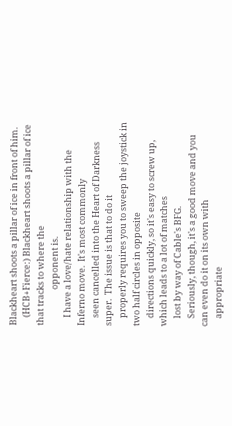Blackheart shoots a pillar of ice in front of him.
    (HCB+Fierce:) Blackheart shoots a pillar of ice that tracks to where the
                  opponent is.
    I have a love/hate relationship with the Inferno move.  It's most commonly
    seen cancelled into the Heart of Darkness super.  The issue is that to do it
    properly requires you to sweep the joystick in two half circles in opposite
    directions quickly, so it's easy to screw up, which leads to a lot of matches
    lost by way of Cable's BFG.
    Seriously, though, it's a good move and you can even do it on its own with
    appropriate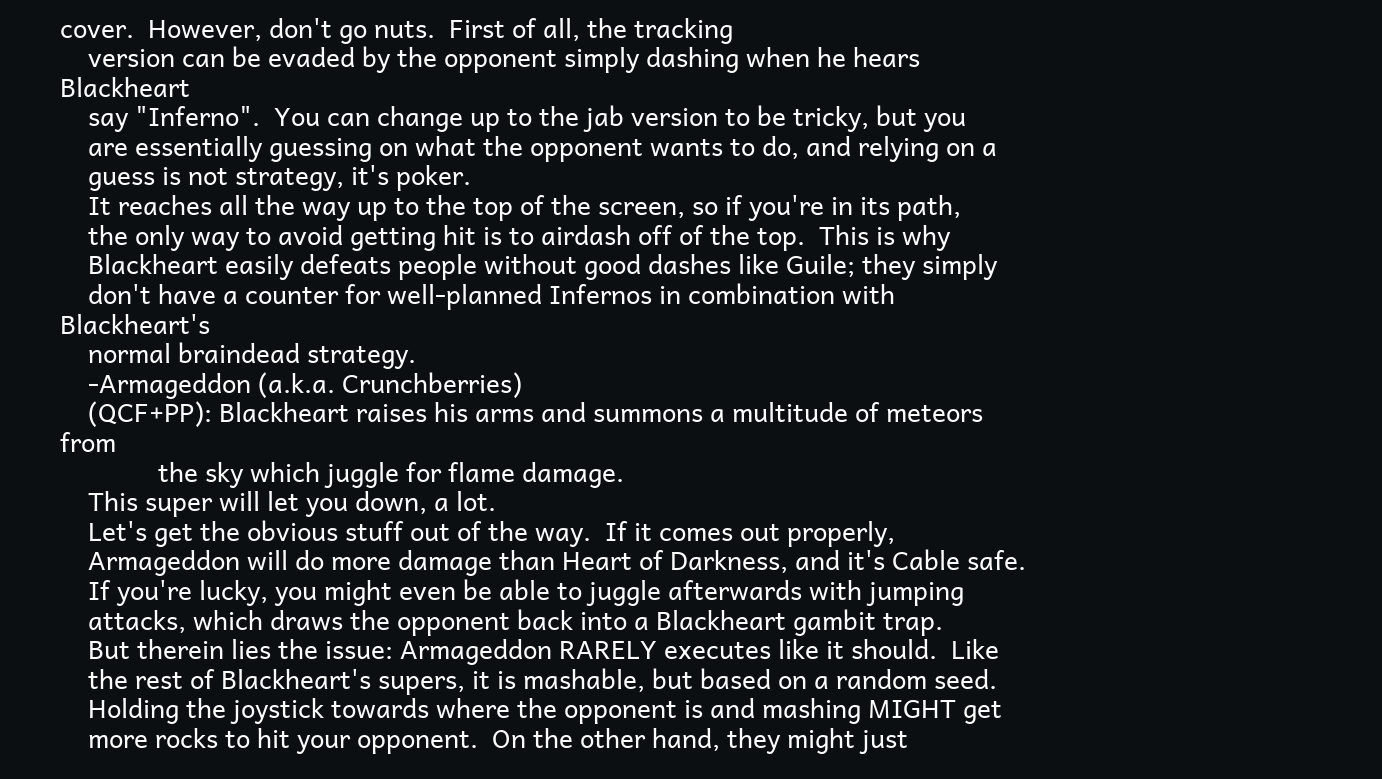cover.  However, don't go nuts.  First of all, the tracking
    version can be evaded by the opponent simply dashing when he hears Blackheart
    say "Inferno".  You can change up to the jab version to be tricky, but you
    are essentially guessing on what the opponent wants to do, and relying on a
    guess is not strategy, it's poker.
    It reaches all the way up to the top of the screen, so if you're in its path,
    the only way to avoid getting hit is to airdash off of the top.  This is why
    Blackheart easily defeats people without good dashes like Guile; they simply
    don't have a counter for well-planned Infernos in combination with Blackheart's
    normal braindead strategy.
    -Armageddon (a.k.a. Crunchberries)
    (QCF+PP): Blackheart raises his arms and summons a multitude of meteors from
              the sky which juggle for flame damage.
    This super will let you down, a lot.
    Let's get the obvious stuff out of the way.  If it comes out properly,
    Armageddon will do more damage than Heart of Darkness, and it's Cable safe.
    If you're lucky, you might even be able to juggle afterwards with jumping
    attacks, which draws the opponent back into a Blackheart gambit trap.
    But therein lies the issue: Armageddon RARELY executes like it should.  Like
    the rest of Blackheart's supers, it is mashable, but based on a random seed.
    Holding the joystick towards where the opponent is and mashing MIGHT get
    more rocks to hit your opponent.  On the other hand, they might just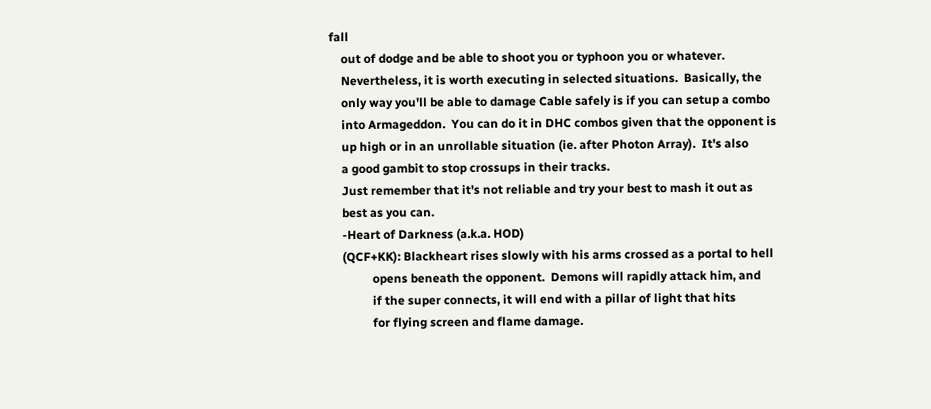fall
    out of dodge and be able to shoot you or typhoon you or whatever.
    Nevertheless, it is worth executing in selected situations.  Basically, the
    only way you'll be able to damage Cable safely is if you can setup a combo
    into Armageddon.  You can do it in DHC combos given that the opponent is
    up high or in an unrollable situation (ie. after Photon Array).  It's also
    a good gambit to stop crossups in their tracks.
    Just remember that it's not reliable and try your best to mash it out as
    best as you can.
    -Heart of Darkness (a.k.a. HOD)
    (QCF+KK): Blackheart rises slowly with his arms crossed as a portal to hell
              opens beneath the opponent.  Demons will rapidly attack him, and
              if the super connects, it will end with a pillar of light that hits
              for flying screen and flame damage.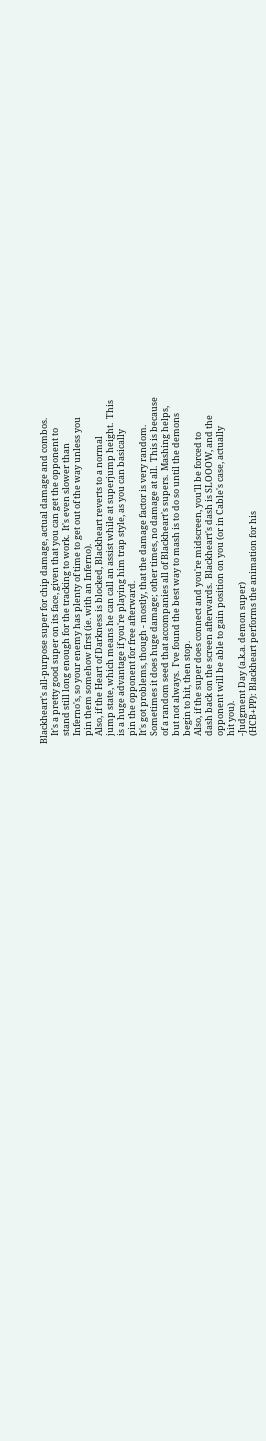Blackheart's all-purpose super for chip damage, actual damage and combos.
    It's a pretty good super on its face, given that you can get the opponent to
    stand still long enough for the tracking to work.  It's even slower than
    Inferno's, so your enemy has plenty of time to get out of the way unless you
    pin them somehow first (ie. with an Inferno).
    Also, if the Heart of Darkness is blocked, Blackheart reverts to a normal
    jump state, which means he can call an assist while at superjump height.  This
    is a huge advantage if you're playing him trap style, as you can basically
    pin the opponent for free afterward.
    It's got problems, though - mostly, that the damage factor is very random.
    Sometimes it does huge damage; other times, no damage at all.  This is because
    of a random seed that accompanies all of Blackheart's supers.  Mashing helps,
    but not always.  I've found the best way to mash is to do so until the demons
    begin to hit, then stop.
    Also, if the super does connect and you're midscreen, you'll be forced to
    dash back on the screen afterwards.  Blackheart's dash is SLOOOW, and the
    opponent will be able to gain position on you (or in Cable's case, actually
    hit you).
    -Judgment Day (a.k.a. demon super)
    (HCB+PP): Blackheart performs the animation for his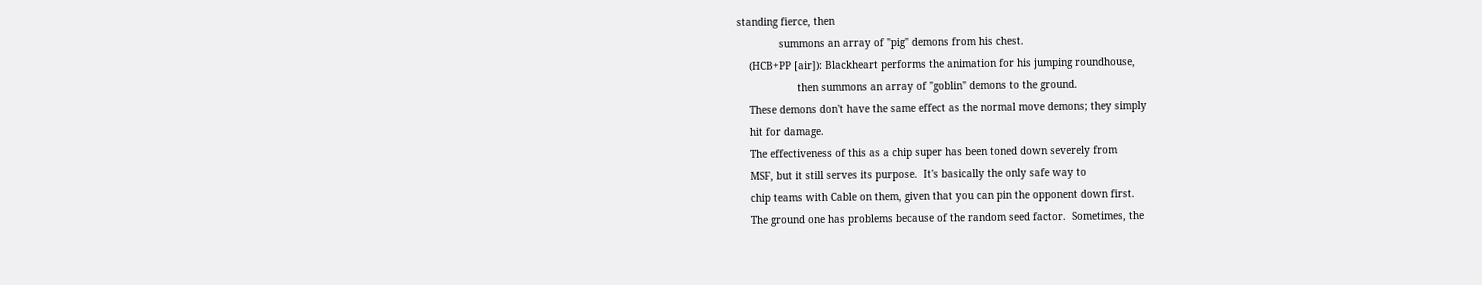standing fierce, then
              summons an array of "pig" demons from his chest.
    (HCB+PP [air]): Blackheart performs the animation for his jumping roundhouse,
                    then summons an array of "goblin" demons to the ground.
    These demons don't have the same effect as the normal move demons; they simply
    hit for damage.
    The effectiveness of this as a chip super has been toned down severely from
    MSF, but it still serves its purpose.  It's basically the only safe way to
    chip teams with Cable on them, given that you can pin the opponent down first.
    The ground one has problems because of the random seed factor.  Sometimes, the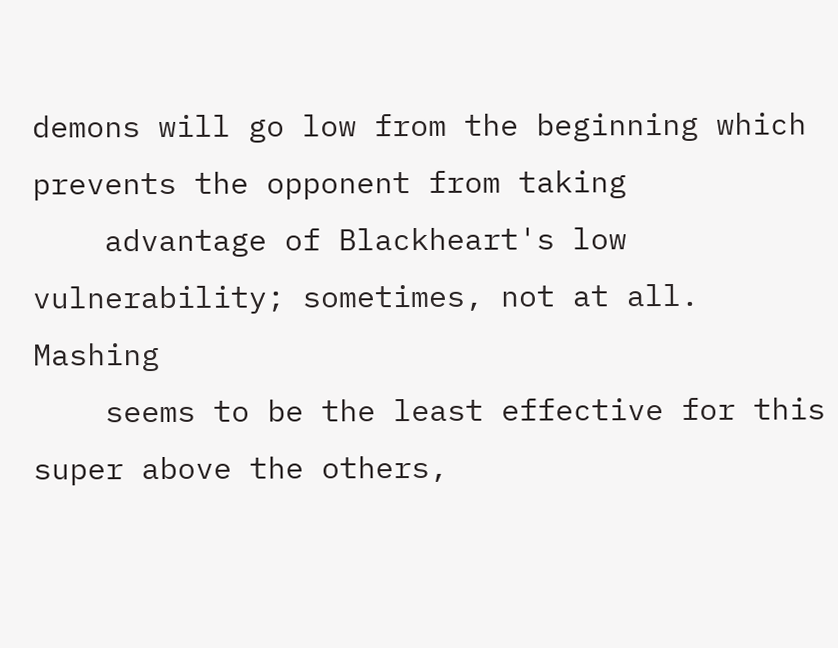demons will go low from the beginning which prevents the opponent from taking
    advantage of Blackheart's low vulnerability; sometimes, not at all.  Mashing
    seems to be the least effective for this super above the others,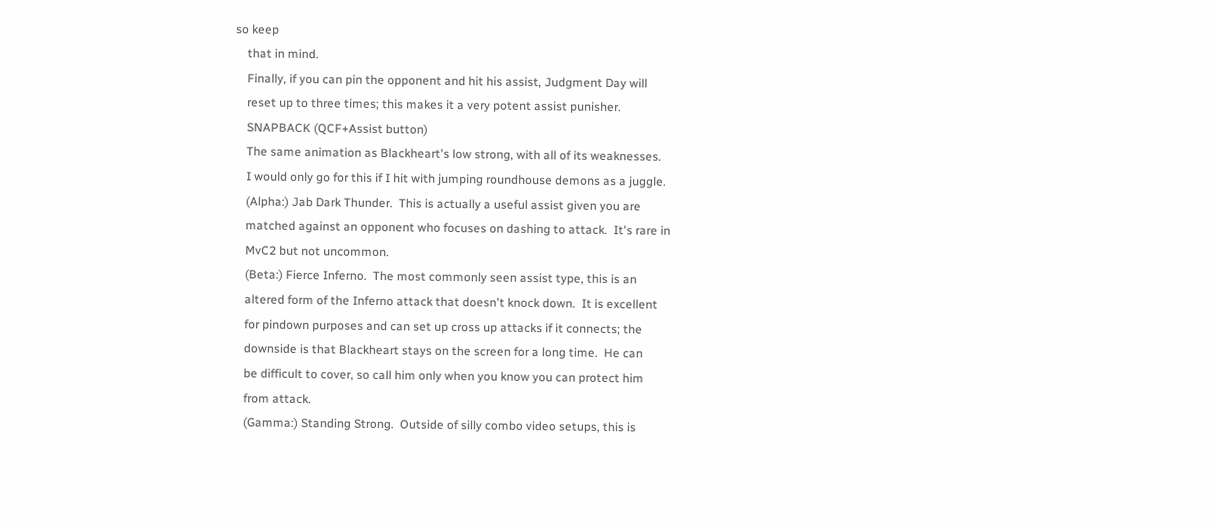so keep
    that in mind.
    Finally, if you can pin the opponent and hit his assist, Judgment Day will
    reset up to three times; this makes it a very potent assist punisher.
    SNAPBACK (QCF+Assist button)
    The same animation as Blackheart's low strong, with all of its weaknesses.
    I would only go for this if I hit with jumping roundhouse demons as a juggle.
    (Alpha:) Jab Dark Thunder.  This is actually a useful assist given you are
    matched against an opponent who focuses on dashing to attack.  It's rare in
    MvC2 but not uncommon.
    (Beta:) Fierce Inferno.  The most commonly seen assist type, this is an
    altered form of the Inferno attack that doesn't knock down.  It is excellent
    for pindown purposes and can set up cross up attacks if it connects; the
    downside is that Blackheart stays on the screen for a long time.  He can
    be difficult to cover, so call him only when you know you can protect him
    from attack.
    (Gamma:) Standing Strong.  Outside of silly combo video setups, this is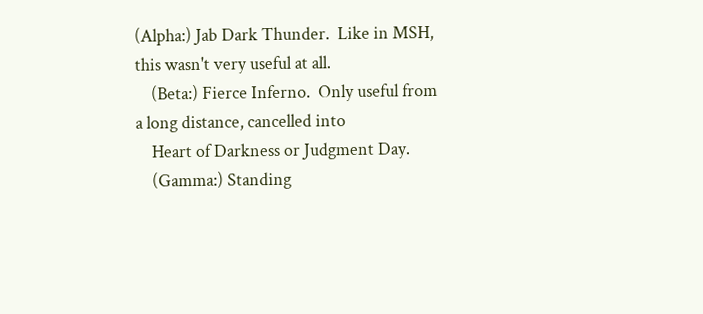(Alpha:) Jab Dark Thunder.  Like in MSH, this wasn't very useful at all.
    (Beta:) Fierce Inferno.  Only useful from a long distance, cancelled into
    Heart of Darkness or Judgment Day.
    (Gamma:) Standing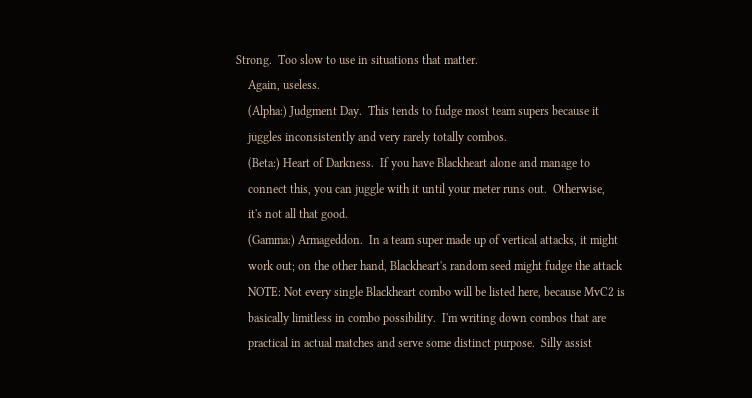Strong.  Too slow to use in situations that matter.
    Again, useless.
    (Alpha:) Judgment Day.  This tends to fudge most team supers because it
    juggles inconsistently and very rarely totally combos.
    (Beta:) Heart of Darkness.  If you have Blackheart alone and manage to
    connect this, you can juggle with it until your meter runs out.  Otherwise,
    it's not all that good.
    (Gamma:) Armageddon.  In a team super made up of vertical attacks, it might
    work out; on the other hand, Blackheart's random seed might fudge the attack
    NOTE: Not every single Blackheart combo will be listed here, because MvC2 is
    basically limitless in combo possibility.  I'm writing down combos that are
    practical in actual matches and serve some distinct purpose.  Silly assist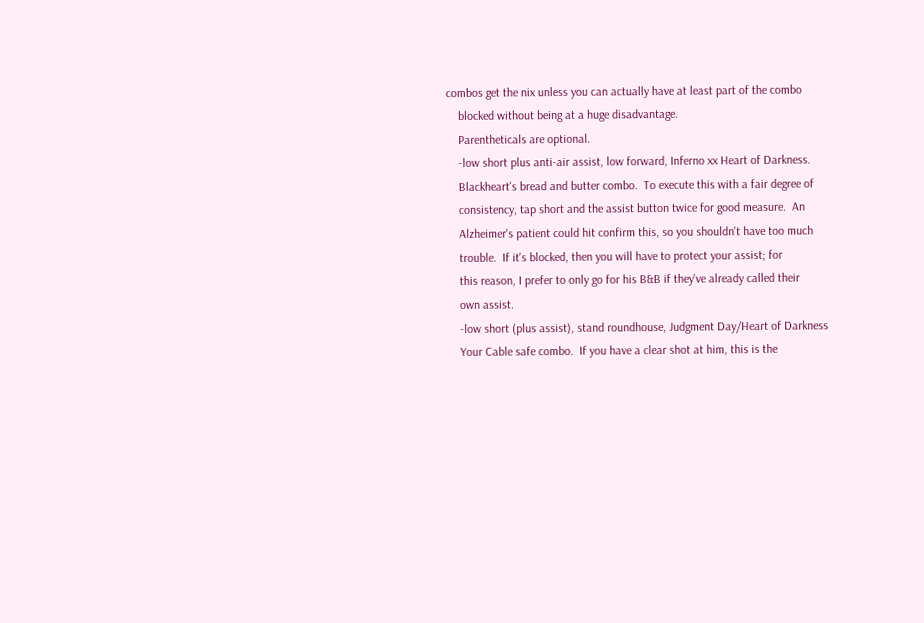combos get the nix unless you can actually have at least part of the combo
    blocked without being at a huge disadvantage.
    Parentheticals are optional.
    -low short plus anti-air assist, low forward, Inferno xx Heart of Darkness.
    Blackheart's bread and butter combo.  To execute this with a fair degree of
    consistency, tap short and the assist button twice for good measure.  An
    Alzheimer's patient could hit confirm this, so you shouldn't have too much
    trouble.  If it's blocked, then you will have to protect your assist; for
    this reason, I prefer to only go for his B&B if they've already called their
    own assist.
    -low short (plus assist), stand roundhouse, Judgment Day/Heart of Darkness
    Your Cable safe combo.  If you have a clear shot at him, this is the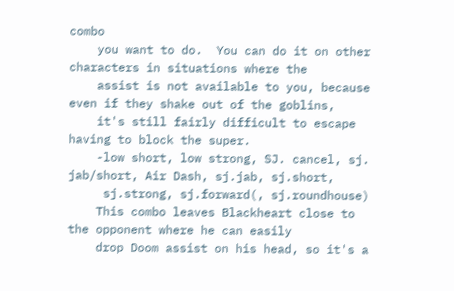combo
    you want to do.  You can do it on other characters in situations where the
    assist is not available to you, because even if they shake out of the goblins,
    it's still fairly difficult to escape having to block the super.
    -low short, low strong, SJ. cancel, sj. jab/short, Air Dash, sj.jab, sj.short,
     sj.strong, sj.forward(, sj.roundhouse)
    This combo leaves Blackheart close to the opponent where he can easily
    drop Doom assist on his head, so it's a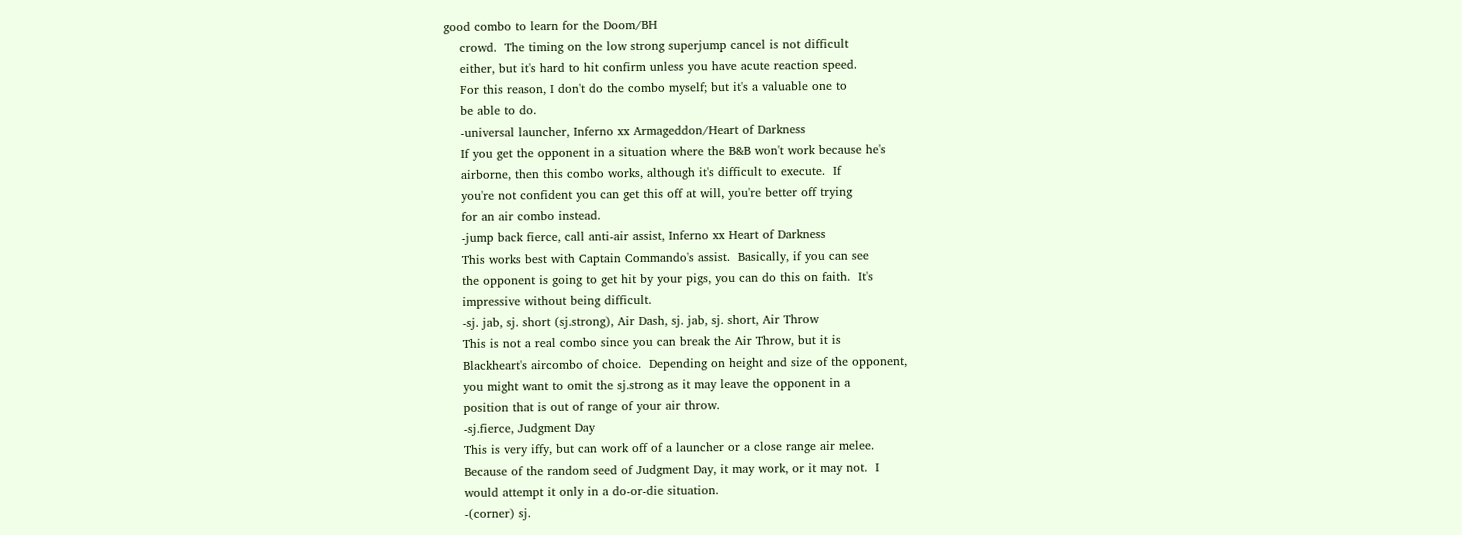good combo to learn for the Doom/BH
    crowd.  The timing on the low strong superjump cancel is not difficult
    either, but it's hard to hit confirm unless you have acute reaction speed.
    For this reason, I don't do the combo myself; but it's a valuable one to
    be able to do.
    -universal launcher, Inferno xx Armageddon/Heart of Darkness
    If you get the opponent in a situation where the B&B won't work because he's
    airborne, then this combo works, although it's difficult to execute.  If
    you're not confident you can get this off at will, you're better off trying
    for an air combo instead.
    -jump back fierce, call anti-air assist, Inferno xx Heart of Darkness
    This works best with Captain Commando's assist.  Basically, if you can see
    the opponent is going to get hit by your pigs, you can do this on faith.  It's
    impressive without being difficult.
    -sj. jab, sj. short (sj.strong), Air Dash, sj. jab, sj. short, Air Throw
    This is not a real combo since you can break the Air Throw, but it is
    Blackheart's aircombo of choice.  Depending on height and size of the opponent,
    you might want to omit the sj.strong as it may leave the opponent in a
    position that is out of range of your air throw.
    -sj.fierce, Judgment Day
    This is very iffy, but can work off of a launcher or a close range air melee.
    Because of the random seed of Judgment Day, it may work, or it may not.  I
    would attempt it only in a do-or-die situation.
    -(corner) sj.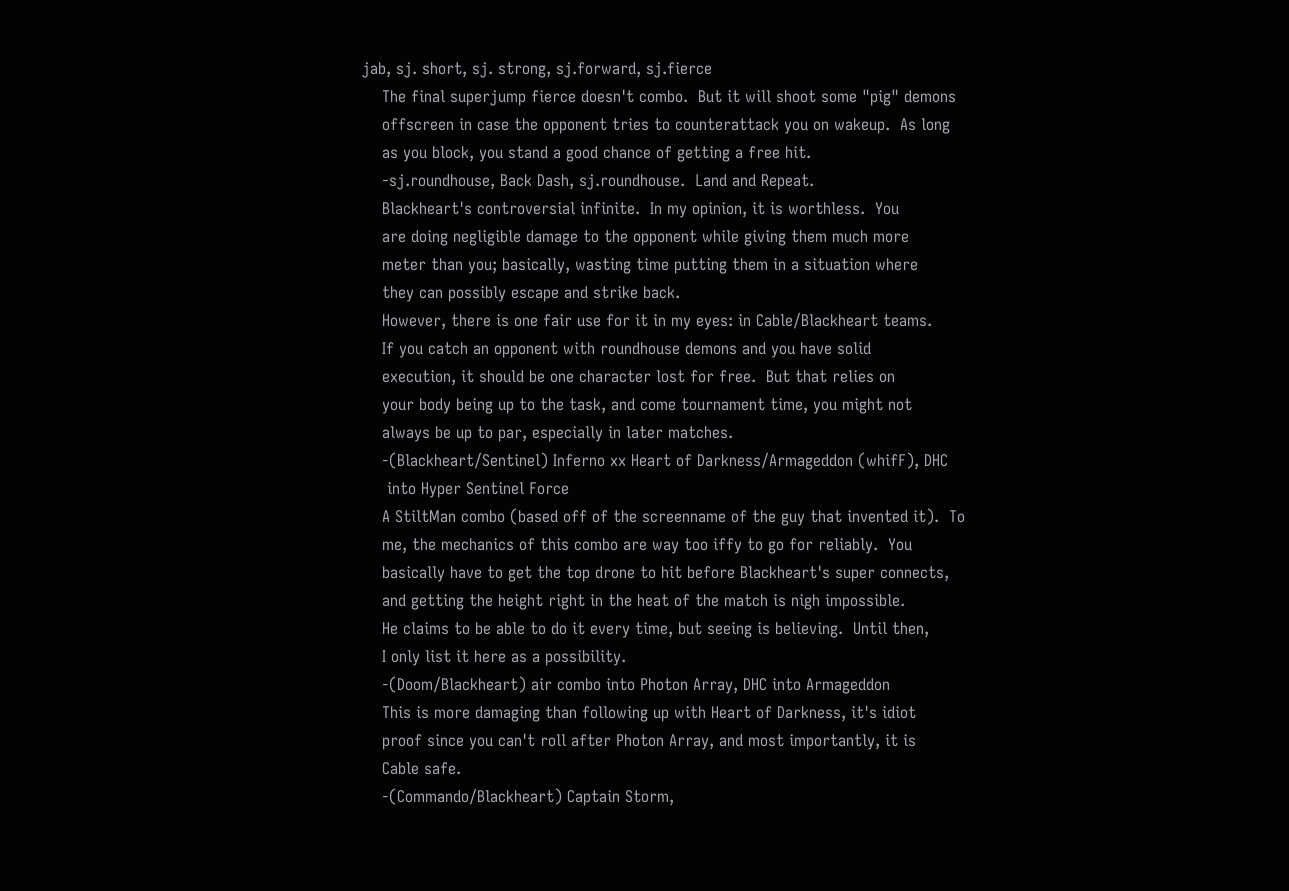jab, sj. short, sj. strong, sj.forward, sj.fierce
    The final superjump fierce doesn't combo.  But it will shoot some "pig" demons
    offscreen in case the opponent tries to counterattack you on wakeup.  As long
    as you block, you stand a good chance of getting a free hit.
    -sj.roundhouse, Back Dash, sj.roundhouse.  Land and Repeat.
    Blackheart's controversial infinite.  In my opinion, it is worthless.  You
    are doing negligible damage to the opponent while giving them much more
    meter than you; basically, wasting time putting them in a situation where
    they can possibly escape and strike back.
    However, there is one fair use for it in my eyes: in Cable/Blackheart teams.
    If you catch an opponent with roundhouse demons and you have solid
    execution, it should be one character lost for free.  But that relies on
    your body being up to the task, and come tournament time, you might not
    always be up to par, especially in later matches.
    -(Blackheart/Sentinel) Inferno xx Heart of Darkness/Armageddon (whifF), DHC
     into Hyper Sentinel Force
    A StiltMan combo (based off of the screenname of the guy that invented it).  To
    me, the mechanics of this combo are way too iffy to go for reliably.  You
    basically have to get the top drone to hit before Blackheart's super connects,
    and getting the height right in the heat of the match is nigh impossible.
    He claims to be able to do it every time, but seeing is believing.  Until then,
    I only list it here as a possibility.
    -(Doom/Blackheart) air combo into Photon Array, DHC into Armageddon
    This is more damaging than following up with Heart of Darkness, it's idiot
    proof since you can't roll after Photon Array, and most importantly, it is
    Cable safe.
    -(Commando/Blackheart) Captain Storm,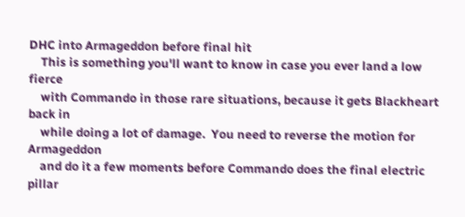DHC into Armageddon before final hit
    This is something you'll want to know in case you ever land a low fierce
    with Commando in those rare situations, because it gets Blackheart back in
    while doing a lot of damage.  You need to reverse the motion for Armageddon
    and do it a few moments before Commando does the final electric pillar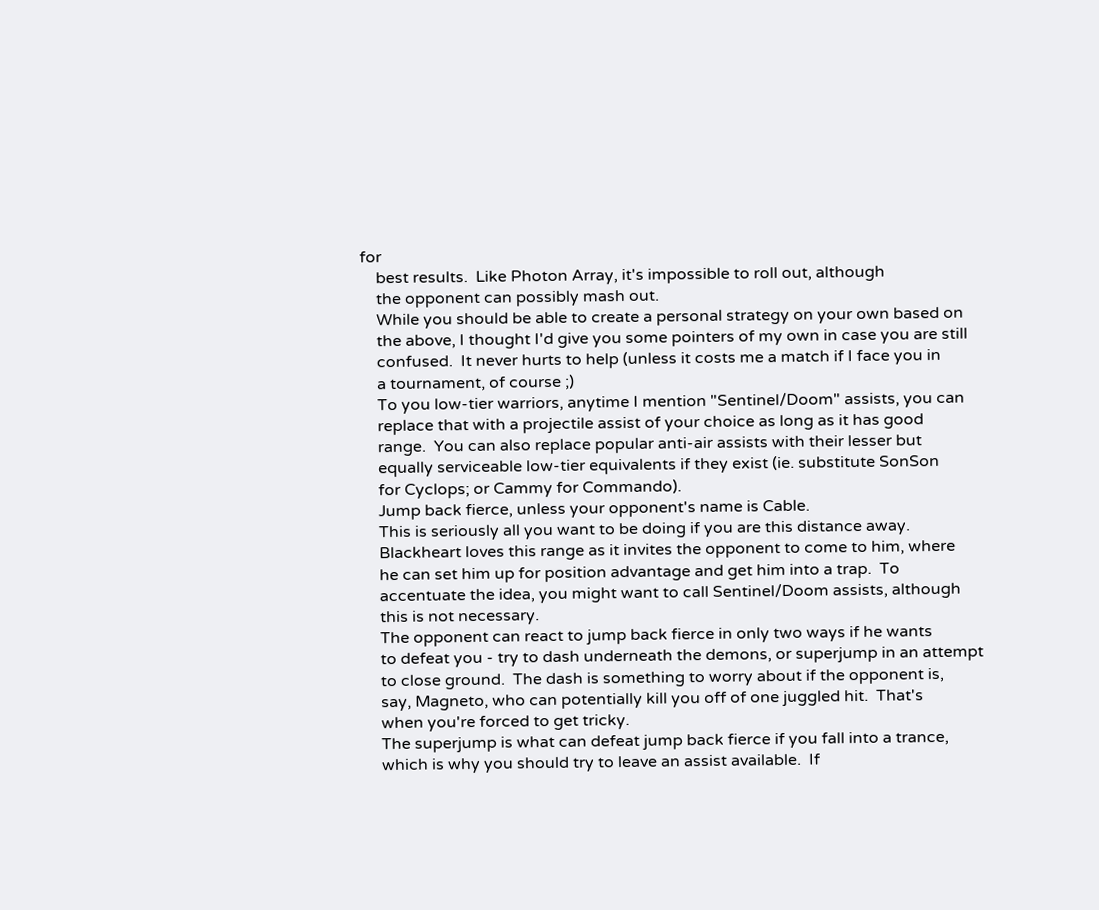for
    best results.  Like Photon Array, it's impossible to roll out, although
    the opponent can possibly mash out.
    While you should be able to create a personal strategy on your own based on
    the above, I thought I'd give you some pointers of my own in case you are still
    confused.  It never hurts to help (unless it costs me a match if I face you in
    a tournament, of course ;)
    To you low-tier warriors, anytime I mention "Sentinel/Doom" assists, you can
    replace that with a projectile assist of your choice as long as it has good
    range.  You can also replace popular anti-air assists with their lesser but
    equally serviceable low-tier equivalents if they exist (ie. substitute SonSon
    for Cyclops; or Cammy for Commando).
    Jump back fierce, unless your opponent's name is Cable.
    This is seriously all you want to be doing if you are this distance away.
    Blackheart loves this range as it invites the opponent to come to him, where
    he can set him up for position advantage and get him into a trap.  To
    accentuate the idea, you might want to call Sentinel/Doom assists, although
    this is not necessary.
    The opponent can react to jump back fierce in only two ways if he wants
    to defeat you - try to dash underneath the demons, or superjump in an attempt
    to close ground.  The dash is something to worry about if the opponent is,
    say, Magneto, who can potentially kill you off of one juggled hit.  That's
    when you're forced to get tricky.
    The superjump is what can defeat jump back fierce if you fall into a trance,
    which is why you should try to leave an assist available.  If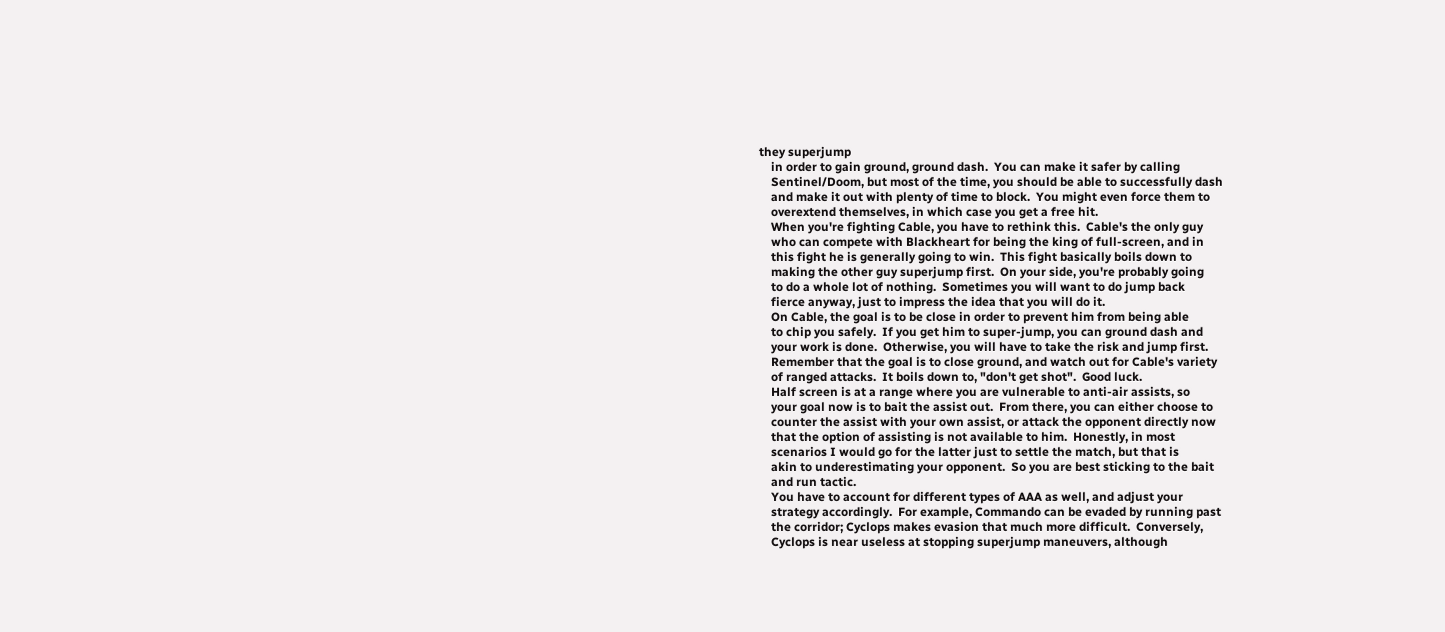they superjump
    in order to gain ground, ground dash.  You can make it safer by calling
    Sentinel/Doom, but most of the time, you should be able to successfully dash
    and make it out with plenty of time to block.  You might even force them to
    overextend themselves, in which case you get a free hit.
    When you're fighting Cable, you have to rethink this.  Cable's the only guy
    who can compete with Blackheart for being the king of full-screen, and in
    this fight he is generally going to win.  This fight basically boils down to
    making the other guy superjump first.  On your side, you're probably going
    to do a whole lot of nothing.  Sometimes you will want to do jump back
    fierce anyway, just to impress the idea that you will do it.
    On Cable, the goal is to be close in order to prevent him from being able
    to chip you safely.  If you get him to super-jump, you can ground dash and
    your work is done.  Otherwise, you will have to take the risk and jump first.
    Remember that the goal is to close ground, and watch out for Cable's variety
    of ranged attacks.  It boils down to, "don't get shot".  Good luck.
    Half screen is at a range where you are vulnerable to anti-air assists, so
    your goal now is to bait the assist out.  From there, you can either choose to
    counter the assist with your own assist, or attack the opponent directly now
    that the option of assisting is not available to him.  Honestly, in most
    scenarios I would go for the latter just to settle the match, but that is
    akin to underestimating your opponent.  So you are best sticking to the bait
    and run tactic.
    You have to account for different types of AAA as well, and adjust your
    strategy accordingly.  For example, Commando can be evaded by running past
    the corridor; Cyclops makes evasion that much more difficult.  Conversely,
    Cyclops is near useless at stopping superjump maneuvers, although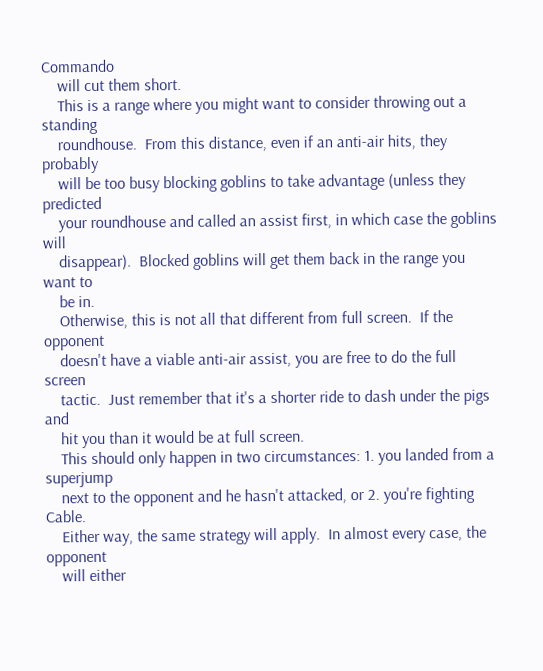Commando
    will cut them short.
    This is a range where you might want to consider throwing out a standing
    roundhouse.  From this distance, even if an anti-air hits, they probably
    will be too busy blocking goblins to take advantage (unless they predicted
    your roundhouse and called an assist first, in which case the goblins will
    disappear).  Blocked goblins will get them back in the range you want to
    be in.
    Otherwise, this is not all that different from full screen.  If the opponent
    doesn't have a viable anti-air assist, you are free to do the full screen
    tactic.  Just remember that it's a shorter ride to dash under the pigs and
    hit you than it would be at full screen.
    This should only happen in two circumstances: 1. you landed from a superjump
    next to the opponent and he hasn't attacked, or 2. you're fighting Cable.
    Either way, the same strategy will apply.  In almost every case, the opponent
    will either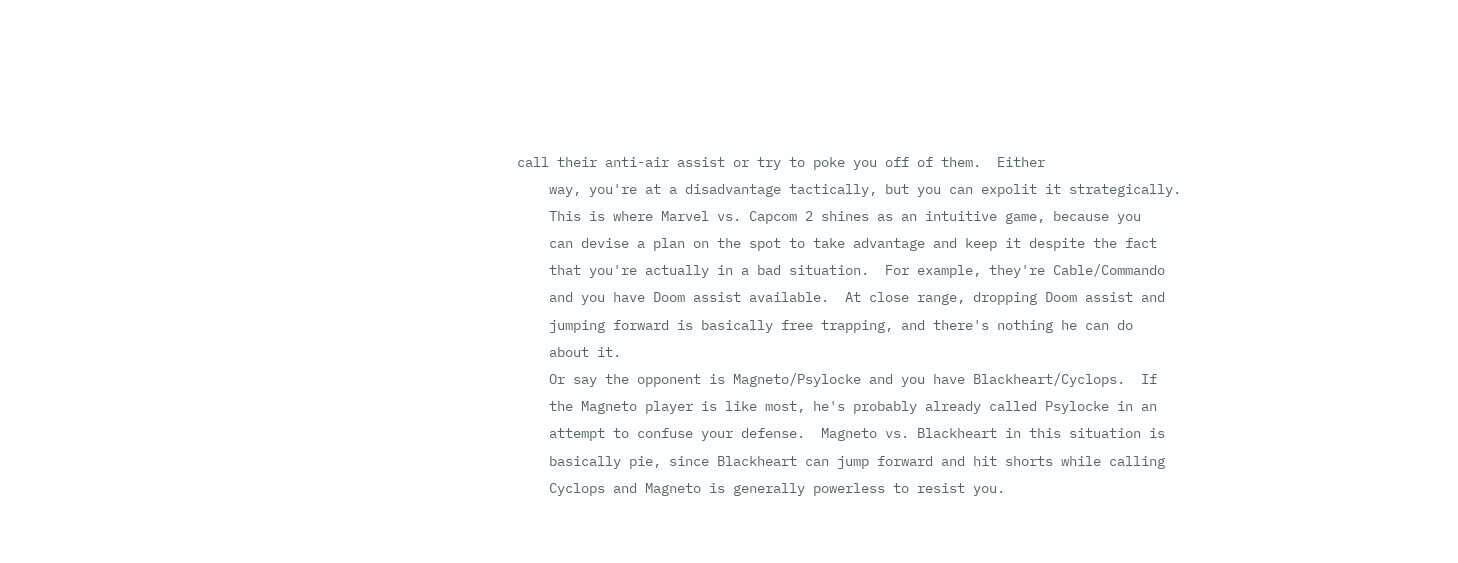call their anti-air assist or try to poke you off of them.  Either
    way, you're at a disadvantage tactically, but you can expolit it strategically.
    This is where Marvel vs. Capcom 2 shines as an intuitive game, because you
    can devise a plan on the spot to take advantage and keep it despite the fact
    that you're actually in a bad situation.  For example, they're Cable/Commando
    and you have Doom assist available.  At close range, dropping Doom assist and
    jumping forward is basically free trapping, and there's nothing he can do
    about it.
    Or say the opponent is Magneto/Psylocke and you have Blackheart/Cyclops.  If
    the Magneto player is like most, he's probably already called Psylocke in an
    attempt to confuse your defense.  Magneto vs. Blackheart in this situation is
    basically pie, since Blackheart can jump forward and hit shorts while calling
    Cyclops and Magneto is generally powerless to resist you.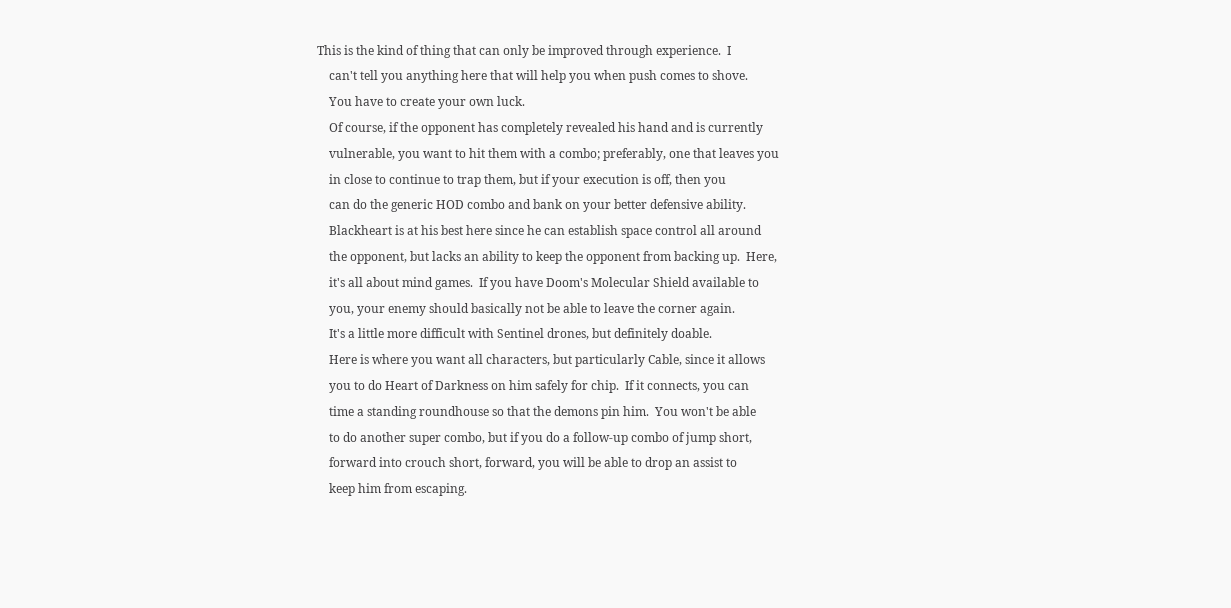This is the kind of thing that can only be improved through experience.  I
    can't tell you anything here that will help you when push comes to shove.
    You have to create your own luck.
    Of course, if the opponent has completely revealed his hand and is currently
    vulnerable, you want to hit them with a combo; preferably, one that leaves you
    in close to continue to trap them, but if your execution is off, then you
    can do the generic HOD combo and bank on your better defensive ability.
    Blackheart is at his best here since he can establish space control all around
    the opponent, but lacks an ability to keep the opponent from backing up.  Here,
    it's all about mind games.  If you have Doom's Molecular Shield available to
    you, your enemy should basically not be able to leave the corner again.
    It's a little more difficult with Sentinel drones, but definitely doable.
    Here is where you want all characters, but particularly Cable, since it allows
    you to do Heart of Darkness on him safely for chip.  If it connects, you can
    time a standing roundhouse so that the demons pin him.  You won't be able
    to do another super combo, but if you do a follow-up combo of jump short,
    forward into crouch short, forward, you will be able to drop an assist to
    keep him from escaping.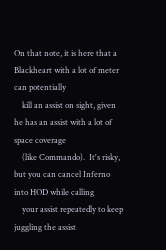On that note, it is here that a Blackheart with a lot of meter can potentially
    kill an assist on sight, given he has an assist with a lot of space coverage
    (like Commando).  It's risky, but you can cancel Inferno into HOD while calling
    your assist repeatedly to keep juggling the assist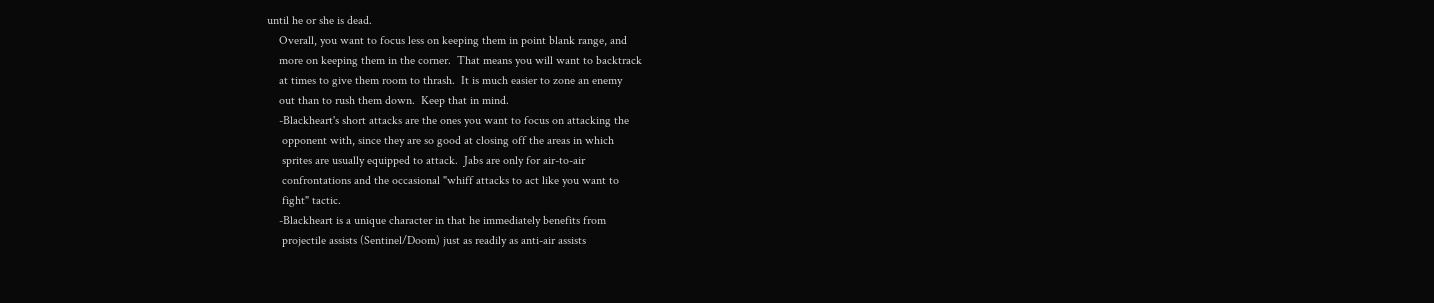until he or she is dead.
    Overall, you want to focus less on keeping them in point blank range, and
    more on keeping them in the corner.  That means you will want to backtrack
    at times to give them room to thrash.  It is much easier to zone an enemy
    out than to rush them down.  Keep that in mind.
    -Blackheart's short attacks are the ones you want to focus on attacking the
     opponent with, since they are so good at closing off the areas in which
     sprites are usually equipped to attack.  Jabs are only for air-to-air
     confrontations and the occasional "whiff attacks to act like you want to
     fight" tactic.
    -Blackheart is a unique character in that he immediately benefits from
     projectile assists (Sentinel/Doom) just as readily as anti-air assists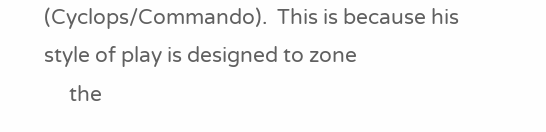(Cyclops/Commando).  This is because his style of play is designed to zone
     the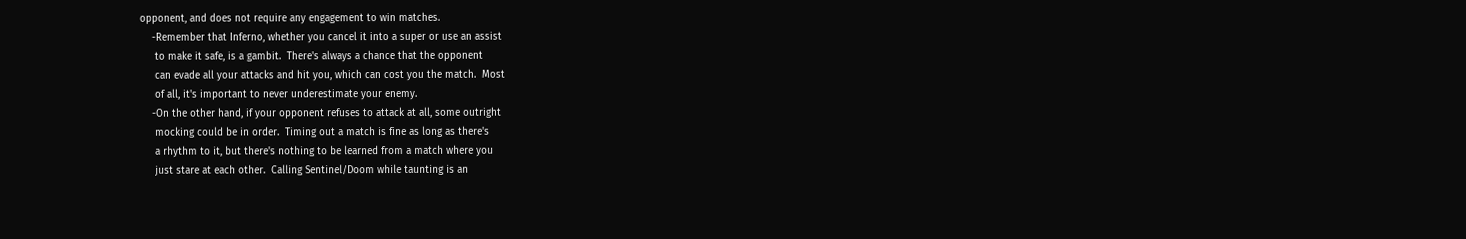opponent, and does not require any engagement to win matches.
    -Remember that Inferno, whether you cancel it into a super or use an assist
     to make it safe, is a gambit.  There's always a chance that the opponent
     can evade all your attacks and hit you, which can cost you the match.  Most
     of all, it's important to never underestimate your enemy.
    -On the other hand, if your opponent refuses to attack at all, some outright
     mocking could be in order.  Timing out a match is fine as long as there's
     a rhythm to it, but there's nothing to be learned from a match where you
     just stare at each other.  Calling Sentinel/Doom while taunting is an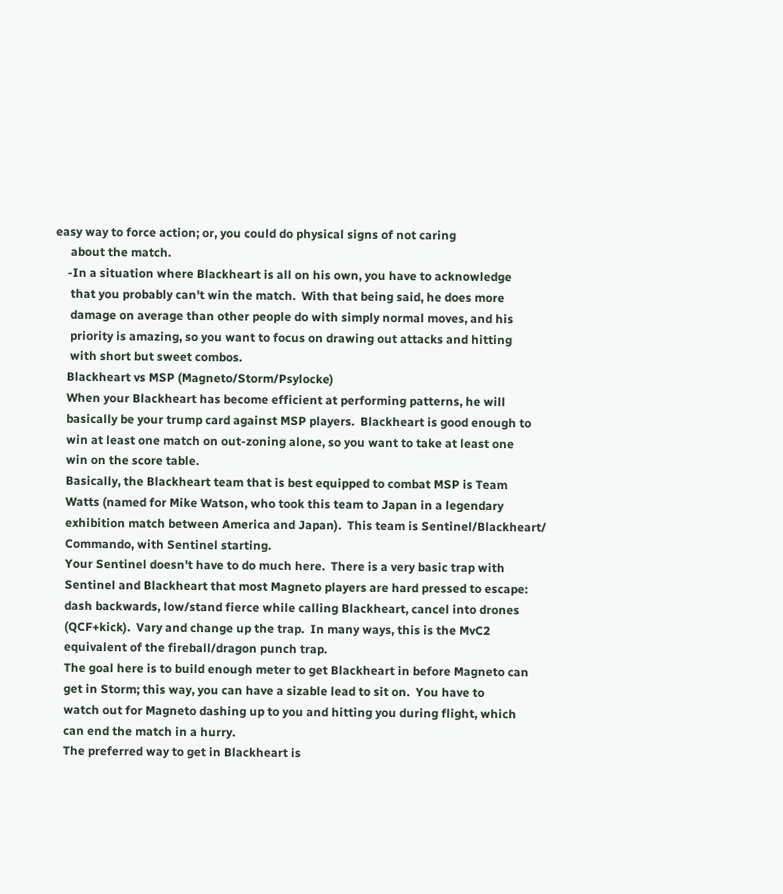easy way to force action; or, you could do physical signs of not caring
     about the match.
    -In a situation where Blackheart is all on his own, you have to acknowledge
     that you probably can't win the match.  With that being said, he does more
     damage on average than other people do with simply normal moves, and his
     priority is amazing, so you want to focus on drawing out attacks and hitting
     with short but sweet combos.
    Blackheart vs MSP (Magneto/Storm/Psylocke)
    When your Blackheart has become efficient at performing patterns, he will
    basically be your trump card against MSP players.  Blackheart is good enough to
    win at least one match on out-zoning alone, so you want to take at least one
    win on the score table.
    Basically, the Blackheart team that is best equipped to combat MSP is Team
    Watts (named for Mike Watson, who took this team to Japan in a legendary
    exhibition match between America and Japan).  This team is Sentinel/Blackheart/
    Commando, with Sentinel starting.
    Your Sentinel doesn't have to do much here.  There is a very basic trap with
    Sentinel and Blackheart that most Magneto players are hard pressed to escape:
    dash backwards, low/stand fierce while calling Blackheart, cancel into drones
    (QCF+kick).  Vary and change up the trap.  In many ways, this is the MvC2
    equivalent of the fireball/dragon punch trap.
    The goal here is to build enough meter to get Blackheart in before Magneto can
    get in Storm; this way, you can have a sizable lead to sit on.  You have to
    watch out for Magneto dashing up to you and hitting you during flight, which
    can end the match in a hurry.
    The preferred way to get in Blackheart is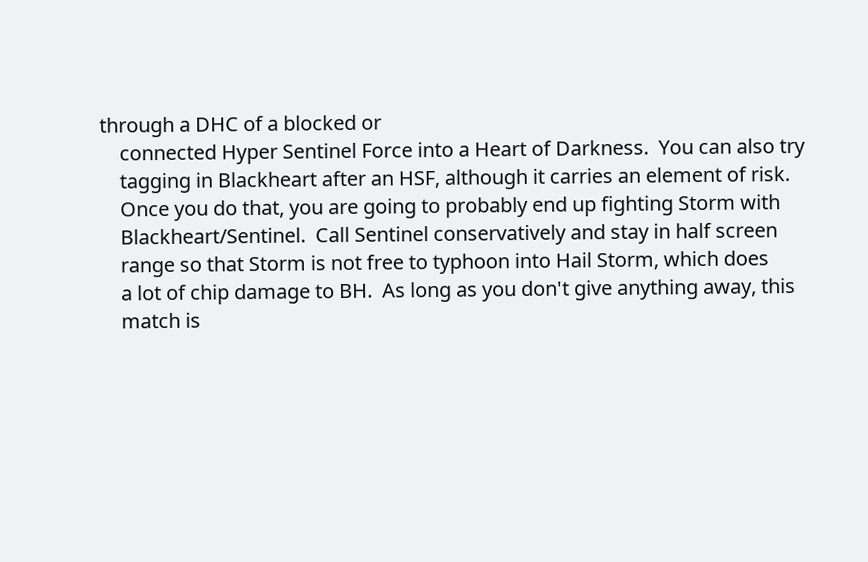through a DHC of a blocked or
    connected Hyper Sentinel Force into a Heart of Darkness.  You can also try
    tagging in Blackheart after an HSF, although it carries an element of risk.
    Once you do that, you are going to probably end up fighting Storm with
    Blackheart/Sentinel.  Call Sentinel conservatively and stay in half screen
    range so that Storm is not free to typhoon into Hail Storm, which does
    a lot of chip damage to BH.  As long as you don't give anything away, this
    match is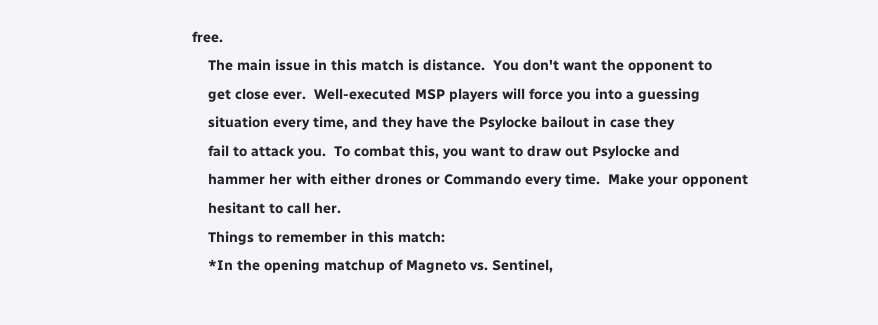free.
    The main issue in this match is distance.  You don't want the opponent to
    get close ever.  Well-executed MSP players will force you into a guessing
    situation every time, and they have the Psylocke bailout in case they
    fail to attack you.  To combat this, you want to draw out Psylocke and
    hammer her with either drones or Commando every time.  Make your opponent
    hesitant to call her.
    Things to remember in this match:
    *In the opening matchup of Magneto vs. Sentinel,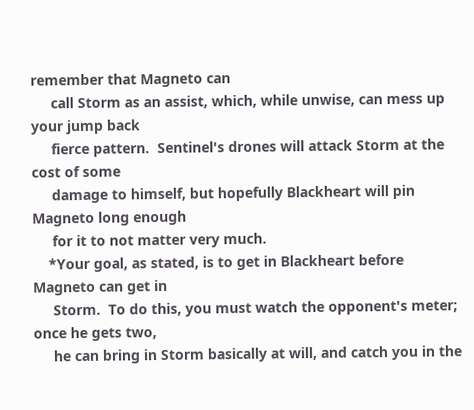remember that Magneto can
     call Storm as an assist, which, while unwise, can mess up your jump back
     fierce pattern.  Sentinel's drones will attack Storm at the cost of some
     damage to himself, but hopefully Blackheart will pin Magneto long enough
     for it to not matter very much.
    *Your goal, as stated, is to get in Blackheart before Magneto can get in
     Storm.  To do this, you must watch the opponent's meter; once he gets two,
     he can bring in Storm basically at will, and catch you in the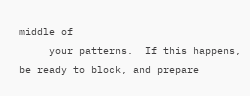middle of
     your patterns.  If this happens, be ready to block, and prepare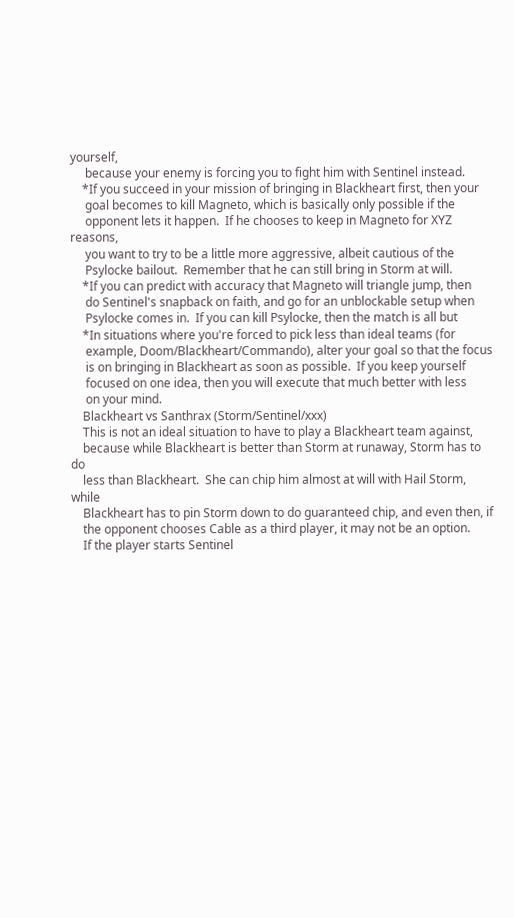yourself,
     because your enemy is forcing you to fight him with Sentinel instead.
    *If you succeed in your mission of bringing in Blackheart first, then your
     goal becomes to kill Magneto, which is basically only possible if the
     opponent lets it happen.  If he chooses to keep in Magneto for XYZ reasons,
     you want to try to be a little more aggressive, albeit cautious of the
     Psylocke bailout.  Remember that he can still bring in Storm at will.
    *If you can predict with accuracy that Magneto will triangle jump, then
     do Sentinel's snapback on faith, and go for an unblockable setup when
     Psylocke comes in.  If you can kill Psylocke, then the match is all but
    *In situations where you're forced to pick less than ideal teams (for
     example, Doom/Blackheart/Commando), alter your goal so that the focus
     is on bringing in Blackheart as soon as possible.  If you keep yourself
     focused on one idea, then you will execute that much better with less
     on your mind.
    Blackheart vs Santhrax (Storm/Sentinel/xxx)
    This is not an ideal situation to have to play a Blackheart team against,
    because while Blackheart is better than Storm at runaway, Storm has to do
    less than Blackheart.  She can chip him almost at will with Hail Storm, while
    Blackheart has to pin Storm down to do guaranteed chip, and even then, if
    the opponent chooses Cable as a third player, it may not be an option.
    If the player starts Sentinel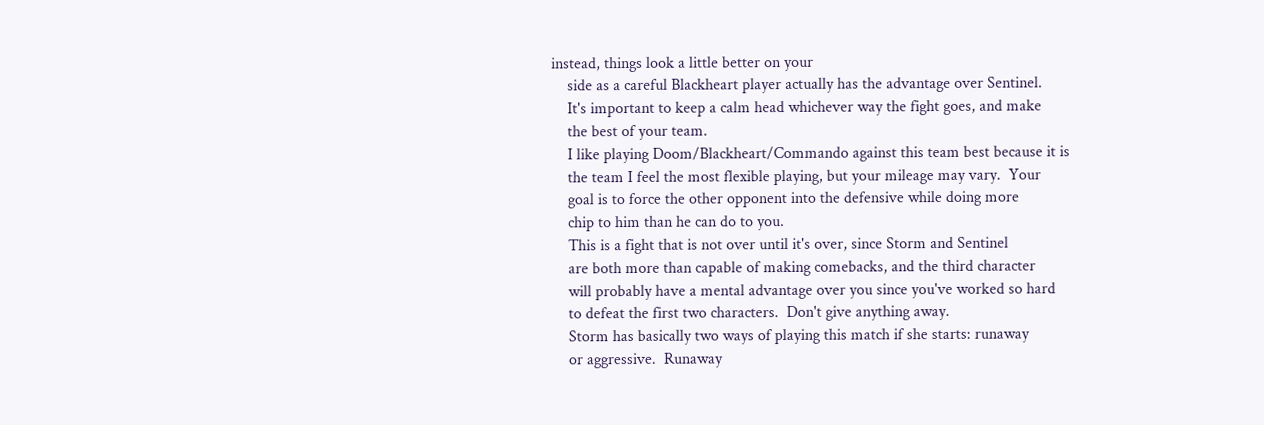instead, things look a little better on your
    side as a careful Blackheart player actually has the advantage over Sentinel.
    It's important to keep a calm head whichever way the fight goes, and make
    the best of your team.
    I like playing Doom/Blackheart/Commando against this team best because it is
    the team I feel the most flexible playing, but your mileage may vary.  Your
    goal is to force the other opponent into the defensive while doing more
    chip to him than he can do to you.
    This is a fight that is not over until it's over, since Storm and Sentinel
    are both more than capable of making comebacks, and the third character
    will probably have a mental advantage over you since you've worked so hard
    to defeat the first two characters.  Don't give anything away.
    Storm has basically two ways of playing this match if she starts: runaway
    or aggressive.  Runaway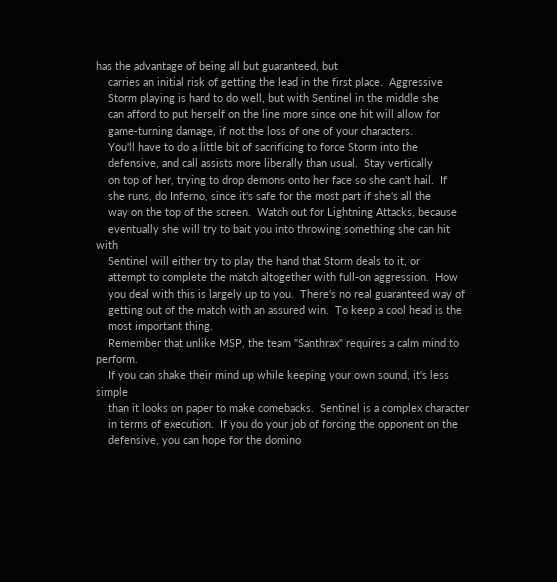has the advantage of being all but guaranteed, but
    carries an initial risk of getting the lead in the first place.  Aggressive
    Storm playing is hard to do well, but with Sentinel in the middle she
    can afford to put herself on the line more since one hit will allow for
    game-turning damage, if not the loss of one of your characters.
    You'll have to do a little bit of sacrificing to force Storm into the
    defensive, and call assists more liberally than usual.  Stay vertically
    on top of her, trying to drop demons onto her face so she can't hail.  If
    she runs, do Inferno, since it's safe for the most part if she's all the
    way on the top of the screen.  Watch out for Lightning Attacks, because
    eventually she will try to bait you into throwing something she can hit with
    Sentinel will either try to play the hand that Storm deals to it, or
    attempt to complete the match altogether with full-on aggression.  How
    you deal with this is largely up to you.  There's no real guaranteed way of
    getting out of the match with an assured win.  To keep a cool head is the
    most important thing.
    Remember that unlike MSP, the team "Santhrax" requires a calm mind to perform.
    If you can shake their mind up while keeping your own sound, it's less simple
    than it looks on paper to make comebacks.  Sentinel is a complex character
    in terms of execution.  If you do your job of forcing the opponent on the
    defensive, you can hope for the domino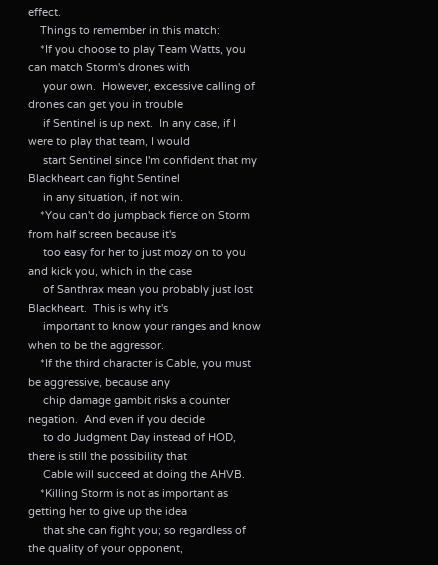effect.
    Things to remember in this match:
    *If you choose to play Team Watts, you can match Storm's drones with
     your own.  However, excessive calling of drones can get you in trouble
     if Sentinel is up next.  In any case, if I were to play that team, I would
     start Sentinel since I'm confident that my Blackheart can fight Sentinel
     in any situation, if not win.
    *You can't do jumpback fierce on Storm from half screen because it's
     too easy for her to just mozy on to you and kick you, which in the case
     of Santhrax mean you probably just lost Blackheart.  This is why it's
     important to know your ranges and know when to be the aggressor.
    *If the third character is Cable, you must be aggressive, because any
     chip damage gambit risks a counter negation.  And even if you decide
     to do Judgment Day instead of HOD, there is still the possibility that
     Cable will succeed at doing the AHVB.
    *Killing Storm is not as important as getting her to give up the idea
     that she can fight you; so regardless of the quality of your opponent,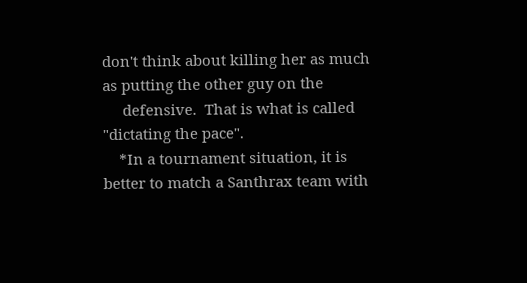don't think about killing her as much as putting the other guy on the
     defensive.  That is what is called "dictating the pace".
    *In a tournament situation, it is better to match a Santhrax team with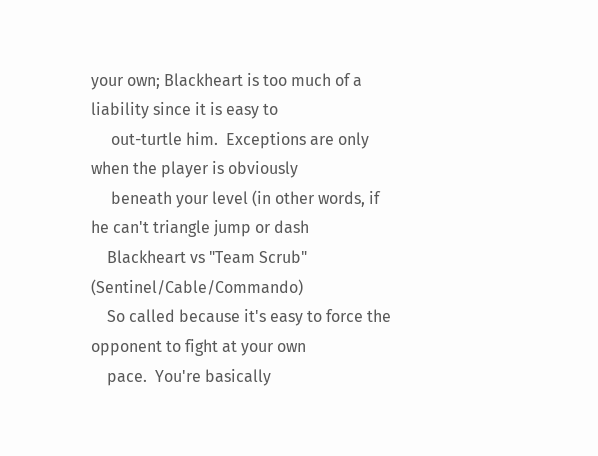your own; Blackheart is too much of a liability since it is easy to
     out-turtle him.  Exceptions are only when the player is obviously
     beneath your level (in other words, if he can't triangle jump or dash
    Blackheart vs "Team Scrub" (Sentinel/Cable/Commando)
    So called because it's easy to force the opponent to fight at your own
    pace.  You're basically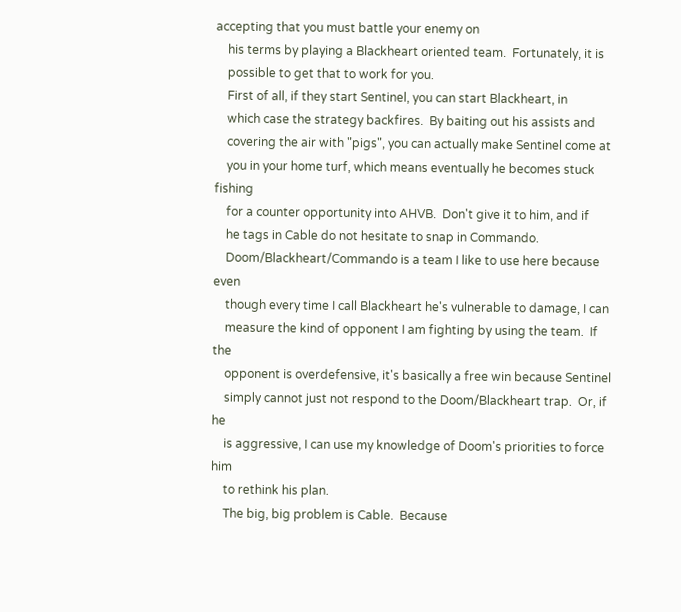accepting that you must battle your enemy on
    his terms by playing a Blackheart oriented team.  Fortunately, it is
    possible to get that to work for you.
    First of all, if they start Sentinel, you can start Blackheart, in
    which case the strategy backfires.  By baiting out his assists and
    covering the air with "pigs", you can actually make Sentinel come at
    you in your home turf, which means eventually he becomes stuck fishing
    for a counter opportunity into AHVB.  Don't give it to him, and if
    he tags in Cable do not hesitate to snap in Commando.
    Doom/Blackheart/Commando is a team I like to use here because even
    though every time I call Blackheart he's vulnerable to damage, I can
    measure the kind of opponent I am fighting by using the team.  If the
    opponent is overdefensive, it's basically a free win because Sentinel
    simply cannot just not respond to the Doom/Blackheart trap.  Or, if he
    is aggressive, I can use my knowledge of Doom's priorities to force him
    to rethink his plan.
    The big, big problem is Cable.  Because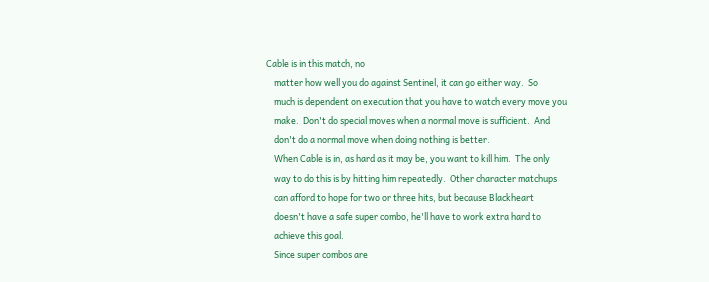Cable is in this match, no
    matter how well you do against Sentinel, it can go either way.  So
    much is dependent on execution that you have to watch every move you
    make.  Don't do special moves when a normal move is sufficient.  And
    don't do a normal move when doing nothing is better.
    When Cable is in, as hard as it may be, you want to kill him.  The only
    way to do this is by hitting him repeatedly.  Other character matchups
    can afford to hope for two or three hits, but because Blackheart
    doesn't have a safe super combo, he'll have to work extra hard to
    achieve this goal.
    Since super combos are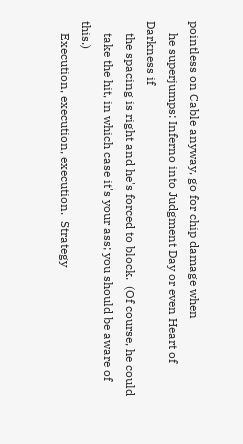pointless on Cable anyway, go for chip damage when
    he superjumps: Inferno into Judgment Day or even Heart of Darkness if
    the spacing is right and he's forced to block.  (Of course, he could
    take the hit, in which case it's your ass; you should be aware of this.)
    Execution, execution, execution.  Strategy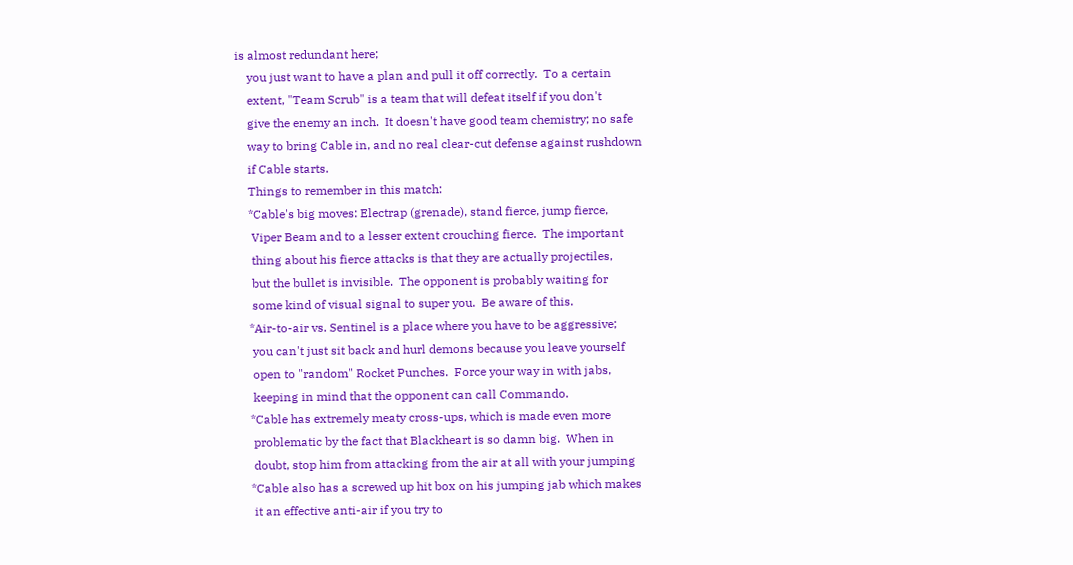is almost redundant here;
    you just want to have a plan and pull it off correctly.  To a certain
    extent, "Team Scrub" is a team that will defeat itself if you don't
    give the enemy an inch.  It doesn't have good team chemistry; no safe
    way to bring Cable in, and no real clear-cut defense against rushdown
    if Cable starts.
    Things to remember in this match:
    *Cable's big moves: Electrap (grenade), stand fierce, jump fierce,
     Viper Beam and to a lesser extent crouching fierce.  The important
     thing about his fierce attacks is that they are actually projectiles,
     but the bullet is invisible.  The opponent is probably waiting for
     some kind of visual signal to super you.  Be aware of this.
    *Air-to-air vs. Sentinel is a place where you have to be aggressive;
     you can't just sit back and hurl demons because you leave yourself
     open to "random" Rocket Punches.  Force your way in with jabs,
     keeping in mind that the opponent can call Commando.
    *Cable has extremely meaty cross-ups, which is made even more
     problematic by the fact that Blackheart is so damn big.  When in
     doubt, stop him from attacking from the air at all with your jumping
    *Cable also has a screwed up hit box on his jumping jab which makes
     it an effective anti-air if you try to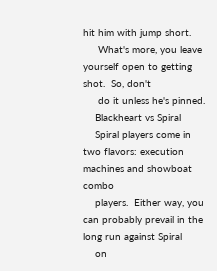hit him with jump short.
     What's more, you leave yourself open to getting shot.  So, don't
     do it unless he's pinned.
    Blackheart vs Spiral
    Spiral players come in two flavors: execution machines and showboat combo
    players.  Either way, you can probably prevail in the long run against Spiral
    on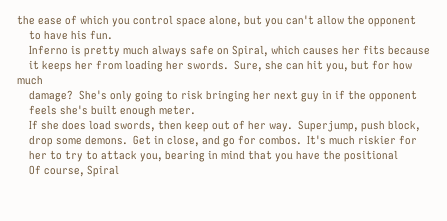the ease of which you control space alone, but you can't allow the opponent
    to have his fun.
    Inferno is pretty much always safe on Spiral, which causes her fits because
    it keeps her from loading her swords.  Sure, she can hit you, but for how much
    damage?  She's only going to risk bringing her next guy in if the opponent
    feels she's built enough meter.
    If she does load swords, then keep out of her way.  Superjump, push block,
    drop some demons.  Get in close, and go for combos.  It's much riskier for
    her to try to attack you, bearing in mind that you have the positional
    Of course, Spiral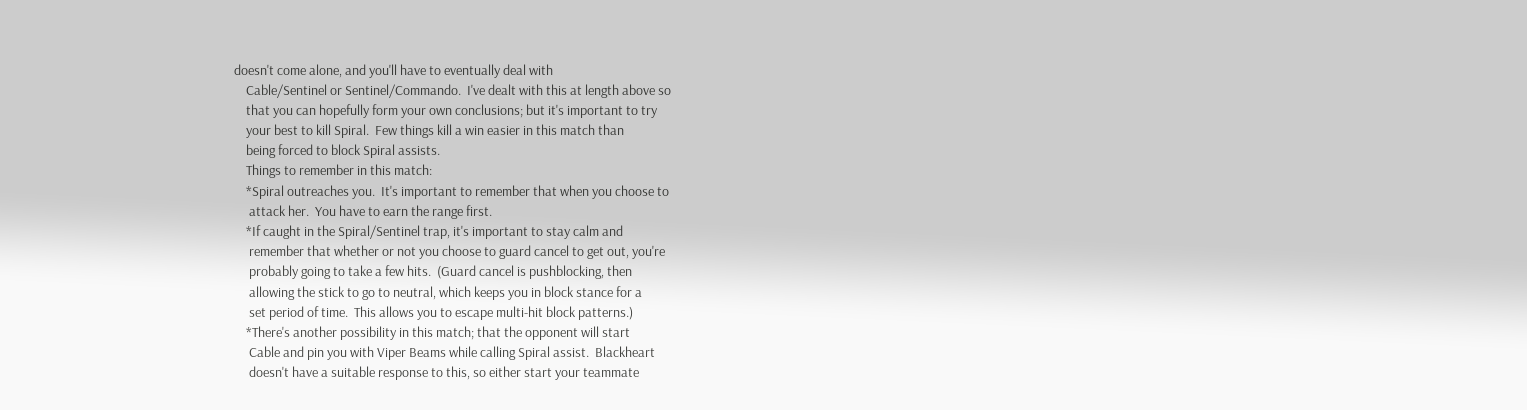doesn't come alone, and you'll have to eventually deal with
    Cable/Sentinel or Sentinel/Commando.  I've dealt with this at length above so
    that you can hopefully form your own conclusions; but it's important to try
    your best to kill Spiral.  Few things kill a win easier in this match than
    being forced to block Spiral assists.
    Things to remember in this match:
    *Spiral outreaches you.  It's important to remember that when you choose to
     attack her.  You have to earn the range first.
    *If caught in the Spiral/Sentinel trap, it's important to stay calm and
     remember that whether or not you choose to guard cancel to get out, you're
     probably going to take a few hits.  (Guard cancel is pushblocking, then
     allowing the stick to go to neutral, which keeps you in block stance for a
     set period of time.  This allows you to escape multi-hit block patterns.)
    *There's another possibility in this match; that the opponent will start
     Cable and pin you with Viper Beams while calling Spiral assist.  Blackheart
     doesn't have a suitable response to this, so either start your teammate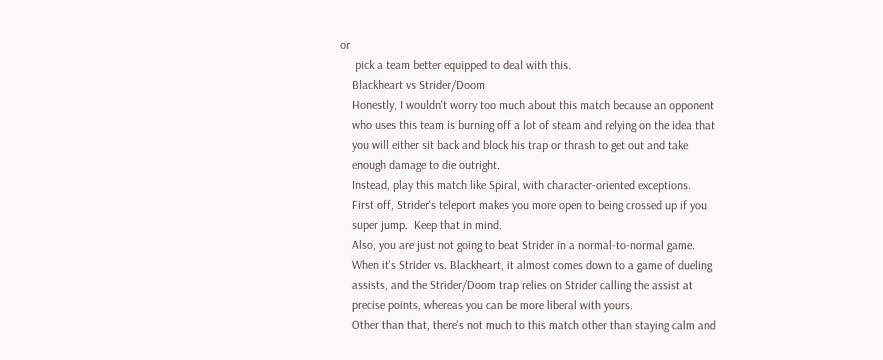or
     pick a team better equipped to deal with this.
    Blackheart vs Strider/Doom
    Honestly, I wouldn't worry too much about this match because an opponent
    who uses this team is burning off a lot of steam and relying on the idea that
    you will either sit back and block his trap or thrash to get out and take
    enough damage to die outright.
    Instead, play this match like Spiral, with character-oriented exceptions.
    First off, Strider's teleport makes you more open to being crossed up if you
    super jump.  Keep that in mind.
    Also, you are just not going to beat Strider in a normal-to-normal game.
    When it's Strider vs. Blackheart, it almost comes down to a game of dueling
    assists, and the Strider/Doom trap relies on Strider calling the assist at
    precise points, whereas you can be more liberal with yours.
    Other than that, there's not much to this match other than staying calm and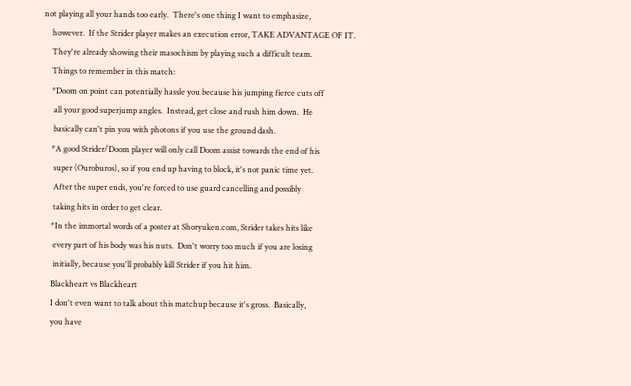not playing all your hands too early.  There's one thing I want to emphasize,
    however.  If the Strider player makes an execution error, TAKE ADVANTAGE OF IT.
    They're already showing their masochism by playing such a difficult team.
    Things to remember in this match:
    *Doom on point can potentially hassle you because his jumping fierce cuts off
     all your good superjump angles.  Instead, get close and rush him down.  He
     basically can't pin you with photons if you use the ground dash.
    *A good Strider/Doom player will only call Doom assist towards the end of his
     super (Ouroburos), so if you end up having to block, it's not panic time yet.
     After the super ends, you're forced to use guard cancelling and possibly
     taking hits in order to get clear.
    *In the immortal words of a poster at Shoryuken.com, Strider takes hits like
     every part of his body was his nuts.  Don't worry too much if you are losing
     initially, because you'll probably kill Strider if you hit him.
    Blackheart vs Blackheart
    I don't even want to talk about this matchup because it's gross.  Basically,
    you have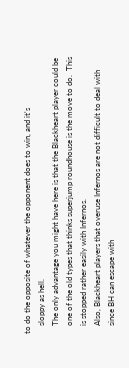to do the opposite of whatever the opponent does to win, and it's
    sloppy as hell.
    The only advantage you might have here is that the Blackheart player could be
    one of the old types that thinks superjump roundhouse is the move to do.  This
    is stopped rather easily with Infernos.
    Also, Blackheart players that overuse Infernos are not difficult to deal with
    since BH can escape with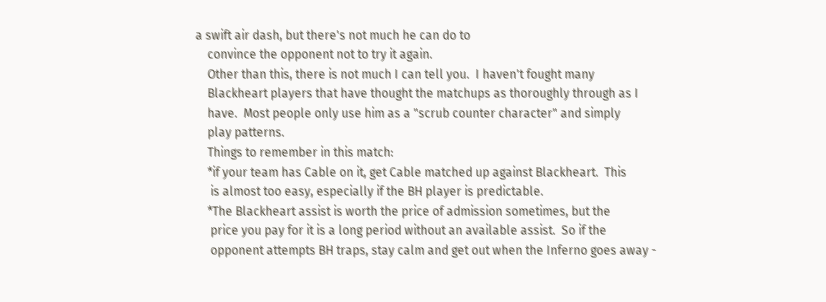a swift air dash, but there's not much he can do to
    convince the opponent not to try it again.
    Other than this, there is not much I can tell you.  I haven't fought many
    Blackheart players that have thought the matchups as thoroughly through as I
    have.  Most people only use him as a "scrub counter character" and simply
    play patterns.
    Things to remember in this match:
    *if your team has Cable on it, get Cable matched up against Blackheart.  This
     is almost too easy, especially if the BH player is predictable.
    *The Blackheart assist is worth the price of admission sometimes, but the
     price you pay for it is a long period without an available assist.  So if the
     opponent attempts BH traps, stay calm and get out when the Inferno goes away -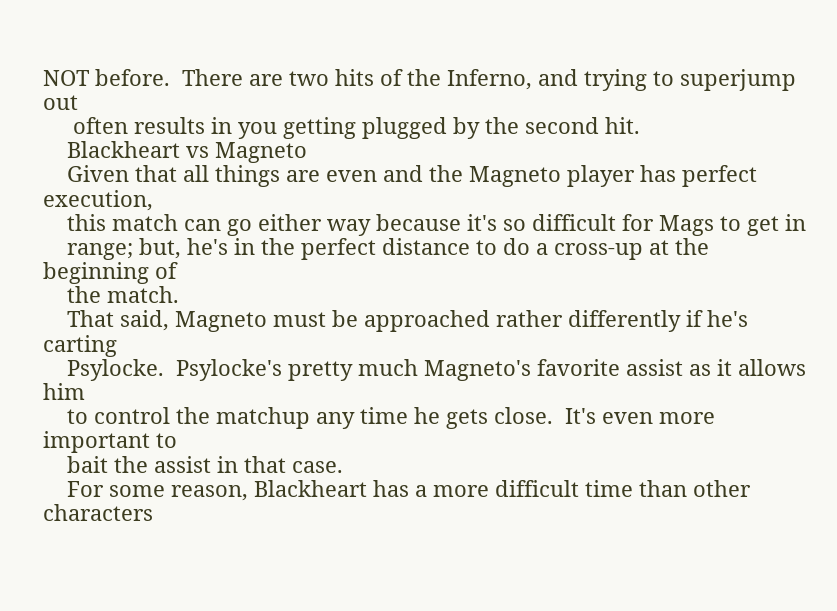NOT before.  There are two hits of the Inferno, and trying to superjump out
     often results in you getting plugged by the second hit.
    Blackheart vs Magneto
    Given that all things are even and the Magneto player has perfect execution,
    this match can go either way because it's so difficult for Mags to get in
    range; but, he's in the perfect distance to do a cross-up at the beginning of
    the match.
    That said, Magneto must be approached rather differently if he's carting
    Psylocke.  Psylocke's pretty much Magneto's favorite assist as it allows him
    to control the matchup any time he gets close.  It's even more important to
    bait the assist in that case.
    For some reason, Blackheart has a more difficult time than other characters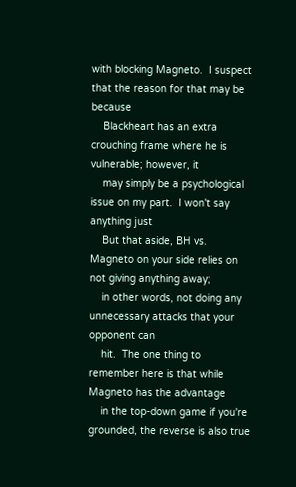with blocking Magneto.  I suspect that the reason for that may be because
    Blackheart has an extra crouching frame where he is vulnerable; however, it
    may simply be a psychological issue on my part.  I won't say anything just
    But that aside, BH vs. Magneto on your side relies on not giving anything away;
    in other words, not doing any unnecessary attacks that your opponent can
    hit.  The one thing to remember here is that while Magneto has the advantage
    in the top-down game if you're grounded, the reverse is also true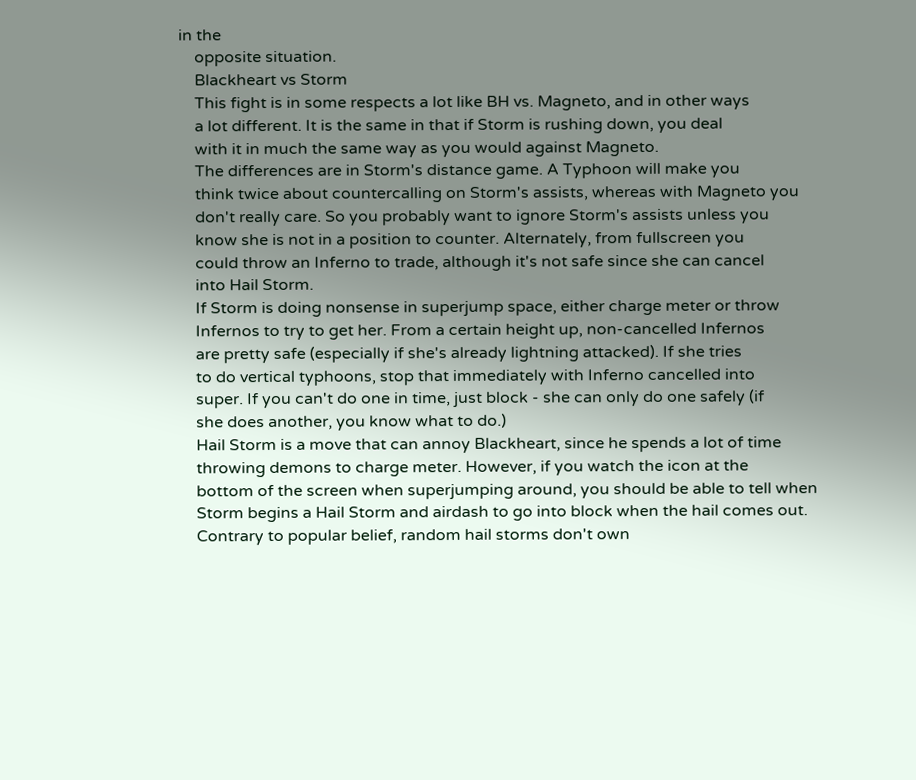in the
    opposite situation.
    Blackheart vs Storm
    This fight is in some respects a lot like BH vs. Magneto, and in other ways
    a lot different. It is the same in that if Storm is rushing down, you deal
    with it in much the same way as you would against Magneto.
    The differences are in Storm's distance game. A Typhoon will make you
    think twice about countercalling on Storm's assists, whereas with Magneto you
    don't really care. So you probably want to ignore Storm's assists unless you
    know she is not in a position to counter. Alternately, from fullscreen you
    could throw an Inferno to trade, although it's not safe since she can cancel
    into Hail Storm.
    If Storm is doing nonsense in superjump space, either charge meter or throw
    Infernos to try to get her. From a certain height up, non-cancelled Infernos
    are pretty safe (especially if she's already lightning attacked). If she tries
    to do vertical typhoons, stop that immediately with Inferno cancelled into
    super. If you can't do one in time, just block - she can only do one safely (if
    she does another, you know what to do.)
    Hail Storm is a move that can annoy Blackheart, since he spends a lot of time
    throwing demons to charge meter. However, if you watch the icon at the
    bottom of the screen when superjumping around, you should be able to tell when
    Storm begins a Hail Storm and airdash to go into block when the hail comes out.
    Contrary to popular belief, random hail storms don't own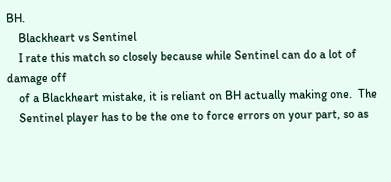BH.
    Blackheart vs Sentinel
    I rate this match so closely because while Sentinel can do a lot of damage off
    of a Blackheart mistake, it is reliant on BH actually making one.  The
    Sentinel player has to be the one to force errors on your part, so as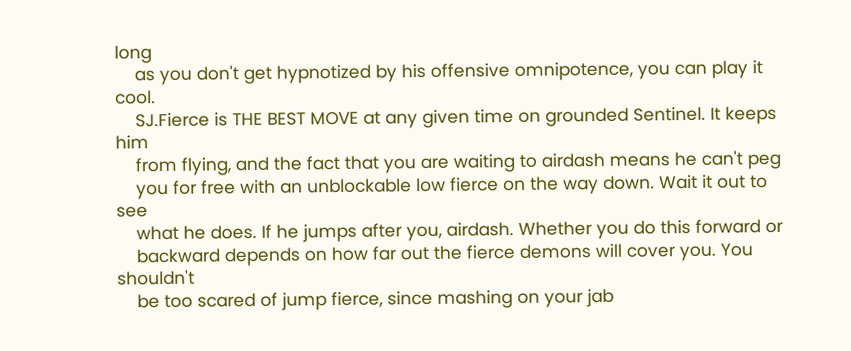long
    as you don't get hypnotized by his offensive omnipotence, you can play it cool.
    SJ.Fierce is THE BEST MOVE at any given time on grounded Sentinel. It keeps him
    from flying, and the fact that you are waiting to airdash means he can't peg
    you for free with an unblockable low fierce on the way down. Wait it out to see
    what he does. If he jumps after you, airdash. Whether you do this forward or
    backward depends on how far out the fierce demons will cover you. You shouldn't
    be too scared of jump fierce, since mashing on your jab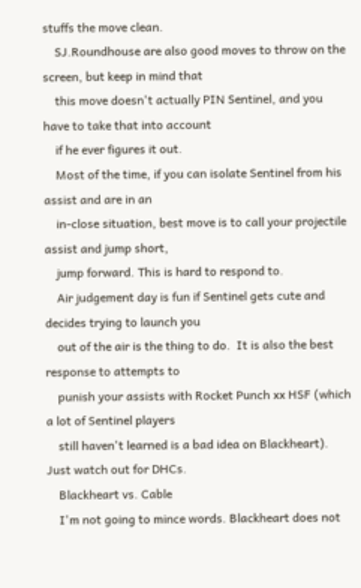stuffs the move clean.
    SJ.Roundhouse are also good moves to throw on the screen, but keep in mind that
    this move doesn't actually PIN Sentinel, and you have to take that into account
    if he ever figures it out.
    Most of the time, if you can isolate Sentinel from his assist and are in an
    in-close situation, best move is to call your projectile assist and jump short,
    jump forward. This is hard to respond to.
    Air judgement day is fun if Sentinel gets cute and decides trying to launch you
    out of the air is the thing to do.  It is also the best response to attempts to
    punish your assists with Rocket Punch xx HSF (which a lot of Sentinel players
    still haven't learned is a bad idea on Blackheart).  Just watch out for DHCs.
    Blackheart vs. Cable
    I'm not going to mince words. Blackheart does not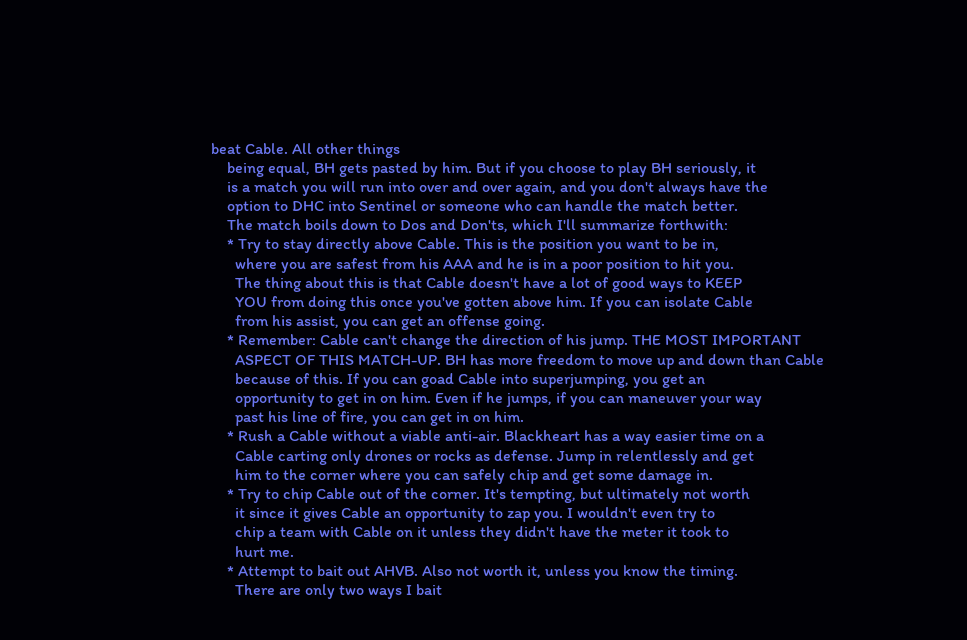beat Cable. All other things
    being equal, BH gets pasted by him. But if you choose to play BH seriously, it
    is a match you will run into over and over again, and you don't always have the
    option to DHC into Sentinel or someone who can handle the match better.
    The match boils down to Dos and Don'ts, which I'll summarize forthwith:
    * Try to stay directly above Cable. This is the position you want to be in,
      where you are safest from his AAA and he is in a poor position to hit you.
      The thing about this is that Cable doesn't have a lot of good ways to KEEP
      YOU from doing this once you've gotten above him. If you can isolate Cable
      from his assist, you can get an offense going.
    * Remember: Cable can't change the direction of his jump. THE MOST IMPORTANT
      ASPECT OF THIS MATCH-UP. BH has more freedom to move up and down than Cable
      because of this. If you can goad Cable into superjumping, you get an
      opportunity to get in on him. Even if he jumps, if you can maneuver your way
      past his line of fire, you can get in on him.
    * Rush a Cable without a viable anti-air. Blackheart has a way easier time on a
      Cable carting only drones or rocks as defense. Jump in relentlessly and get
      him to the corner where you can safely chip and get some damage in.
    * Try to chip Cable out of the corner. It's tempting, but ultimately not worth
      it since it gives Cable an opportunity to zap you. I wouldn't even try to
      chip a team with Cable on it unless they didn't have the meter it took to
      hurt me.
    * Attempt to bait out AHVB. Also not worth it, unless you know the timing.
      There are only two ways I bait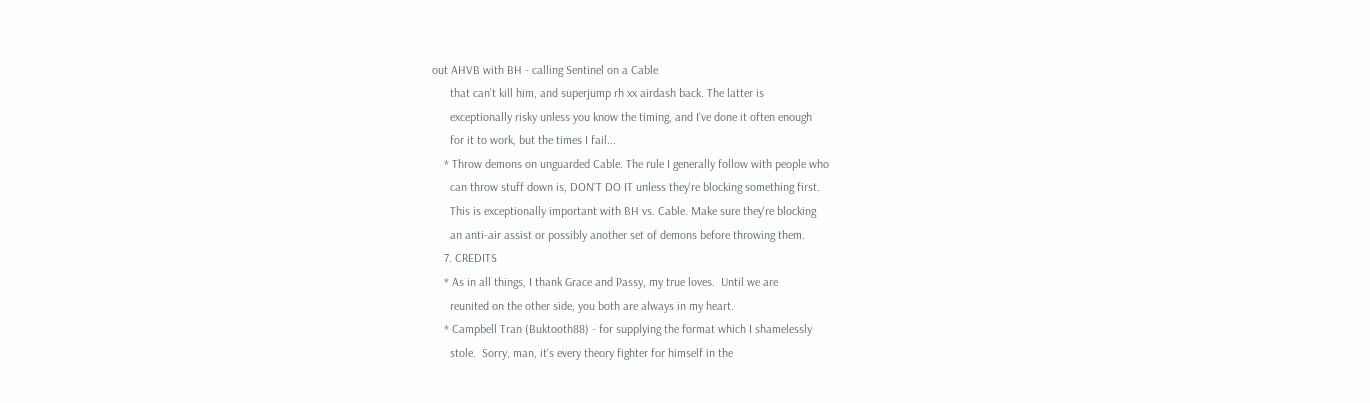out AHVB with BH - calling Sentinel on a Cable
      that can't kill him, and superjump rh xx airdash back. The latter is
      exceptionally risky unless you know the timing, and I've done it often enough
      for it to work, but the times I fail...
    * Throw demons on unguarded Cable. The rule I generally follow with people who
      can throw stuff down is, DON'T DO IT unless they're blocking something first.
      This is exceptionally important with BH vs. Cable. Make sure they're blocking
      an anti-air assist or possibly another set of demons before throwing them.
    7. CREDITS
    * As in all things, I thank Grace and Passy, my true loves.  Until we are
      reunited on the other side, you both are always in my heart.
    * Campbell Tran (Buktooth88) - for supplying the format which I shamelessly
      stole.  Sorry, man, it's every theory fighter for himself in the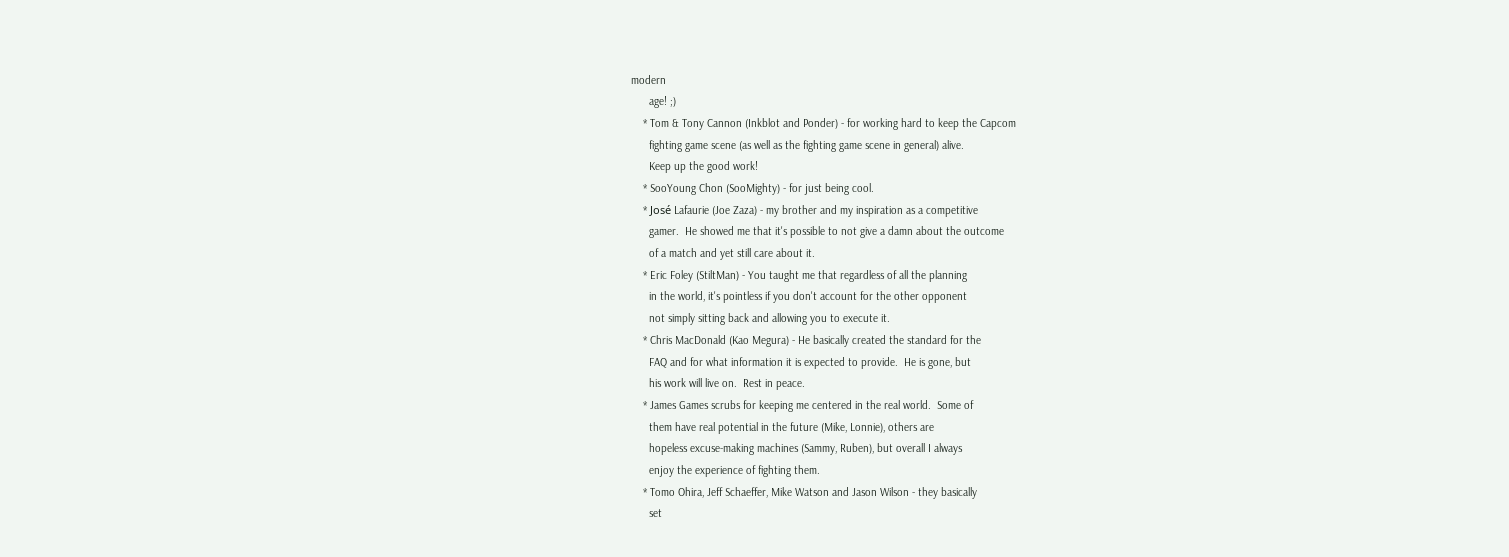modern
      age! ;)
    * Tom & Tony Cannon (Inkblot and Ponder) - for working hard to keep the Capcom
      fighting game scene (as well as the fighting game scene in general) alive.
      Keep up the good work!
    * SooYoung Chon (SooMighty) - for just being cool.
    * José Lafaurie (Joe Zaza) - my brother and my inspiration as a competitive
      gamer.  He showed me that it's possible to not give a damn about the outcome
      of a match and yet still care about it.
    * Eric Foley (StiltMan) - You taught me that regardless of all the planning
      in the world, it's pointless if you don't account for the other opponent
      not simply sitting back and allowing you to execute it.
    * Chris MacDonald (Kao Megura) - He basically created the standard for the
      FAQ and for what information it is expected to provide.  He is gone, but
      his work will live on.  Rest in peace.
    * James Games scrubs for keeping me centered in the real world.  Some of
      them have real potential in the future (Mike, Lonnie), others are
      hopeless excuse-making machines (Sammy, Ruben), but overall I always
      enjoy the experience of fighting them.
    * Tomo Ohira, Jeff Schaeffer, Mike Watson and Jason Wilson - they basically
      set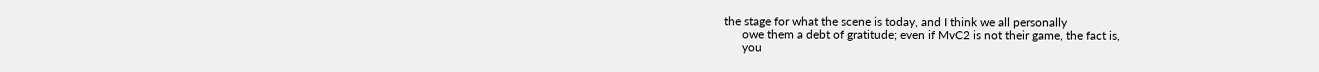the stage for what the scene is today, and I think we all personally
      owe them a debt of gratitude; even if MvC2 is not their game, the fact is,
      you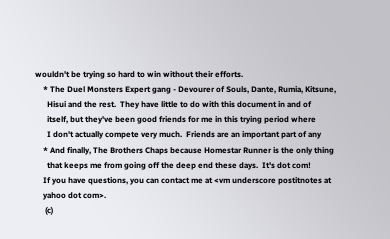wouldn't be trying so hard to win without their efforts.
    * The Duel Monsters Expert gang - Devourer of Souls, Dante, Rumia, Kitsune,
      Hisui and the rest.  They have little to do with this document in and of
      itself, but they've been good friends for me in this trying period where
      I don't actually compete very much.  Friends are an important part of any
    * And finally, The Brothers Chaps because Homestar Runner is the only thing
      that keeps me from going off the deep end these days.  It's dot com!
    If you have questions, you can contact me at <vm underscore postitnotes at
    yahoo dot com>.
     (c)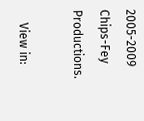2005-2009 Chips-Fey Productions.

    View in: